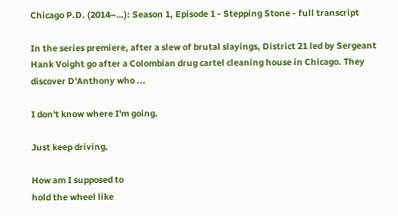Chicago P.D. (2014–…): Season 1, Episode 1 - Stepping Stone - full transcript

In the series premiere, after a slew of brutal slayings, District 21 led by Sergeant Hank Voight go after a Colombian drug cartel cleaning house in Chicago. They discover D'Anthony who ...

I don't know where I'm going.

Just keep driving.

How am I supposed to
hold the wheel like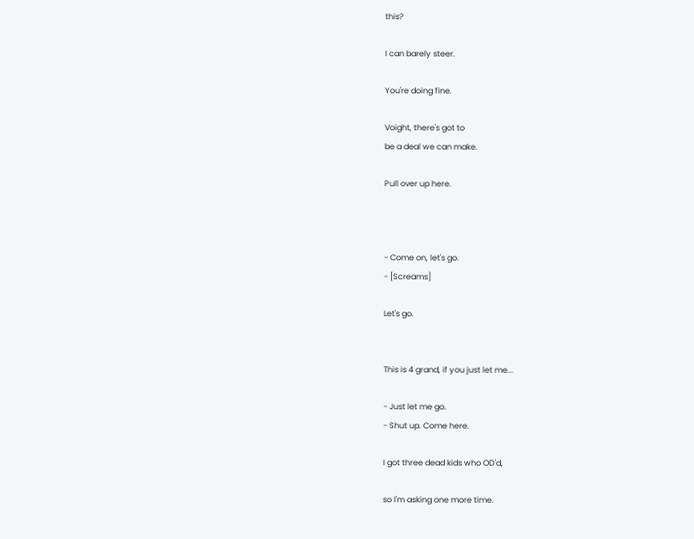this?

I can barely steer.

You're doing fine.

Voight, there's got to
be a deal we can make.

Pull over up here.



- Come on, let's go.
- [Screams]

Let's go.


This is 4 grand, if you just let me...

- Just let me go.
- Shut up. Come here.

I got three dead kids who OD'd,

so I'm asking one more time.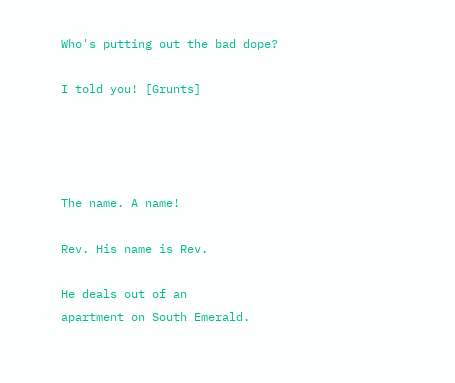Who's putting out the bad dope?

I told you! [Grunts]




The name. A name!

Rev. His name is Rev.

He deals out of an
apartment on South Emerald.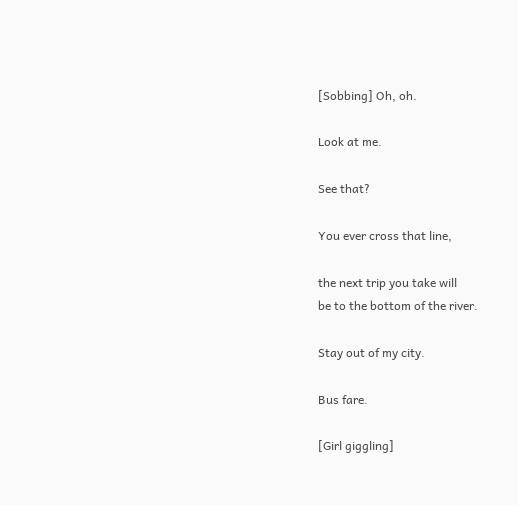[Sobbing] Oh, oh.

Look at me.

See that?

You ever cross that line,

the next trip you take will
be to the bottom of the river.

Stay out of my city.

Bus fare.

[Girl giggling]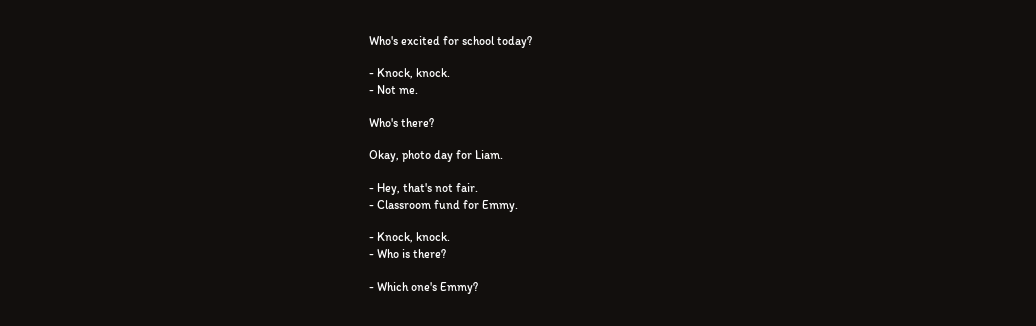Who's excited for school today?

- Knock, knock.
- Not me.

Who's there?

Okay, photo day for Liam.

- Hey, that's not fair.
- Classroom fund for Emmy.

- Knock, knock.
- Who is there?

- Which one's Emmy?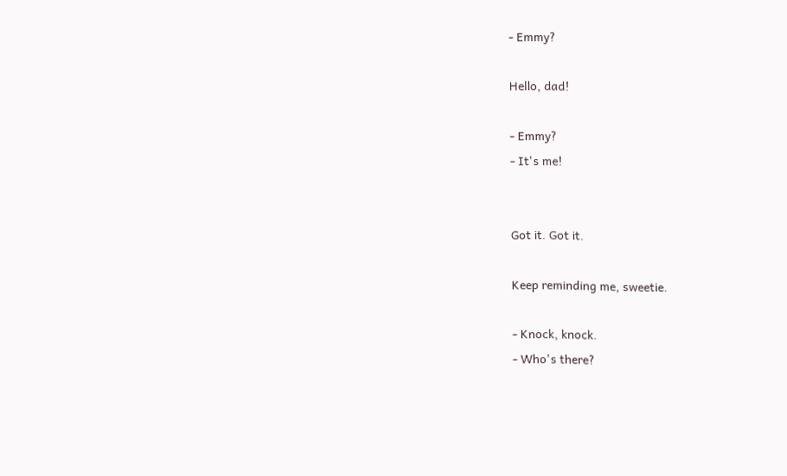- Emmy?

Hello, dad!

- Emmy?
- It's me!


Got it. Got it.

Keep reminding me, sweetie.

- Knock, knock.
- Who's there?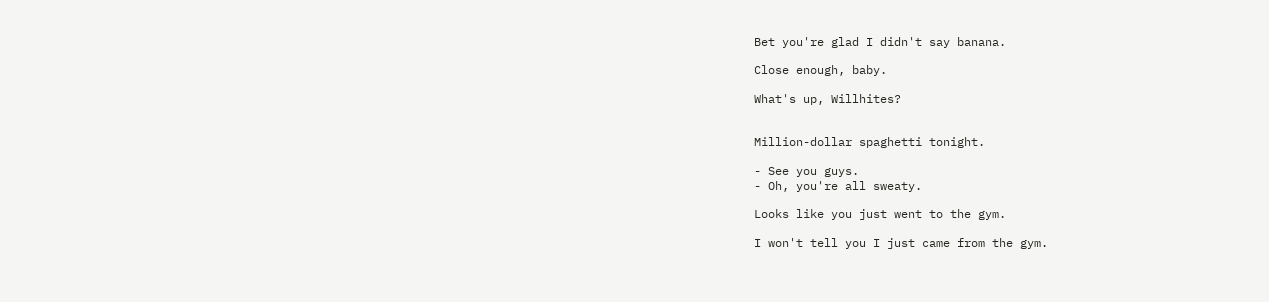Bet you're glad I didn't say banana.

Close enough, baby.

What's up, Willhites?


Million-dollar spaghetti tonight.

- See you guys.
- Oh, you're all sweaty.

Looks like you just went to the gym.

I won't tell you I just came from the gym.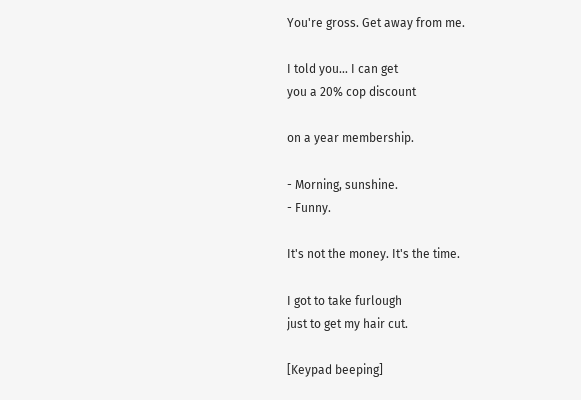You're gross. Get away from me.

I told you... I can get
you a 20% cop discount

on a year membership.

- Morning, sunshine.
- Funny.

It's not the money. It's the time.

I got to take furlough
just to get my hair cut.

[Keypad beeping]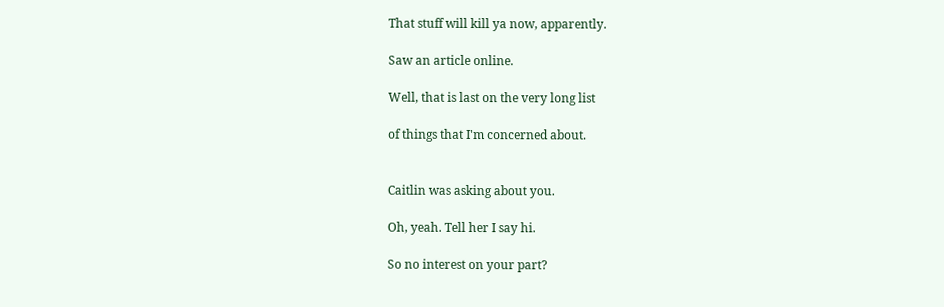That stuff will kill ya now, apparently.

Saw an article online.

Well, that is last on the very long list

of things that I'm concerned about.


Caitlin was asking about you.

Oh, yeah. Tell her I say hi.

So no interest on your part?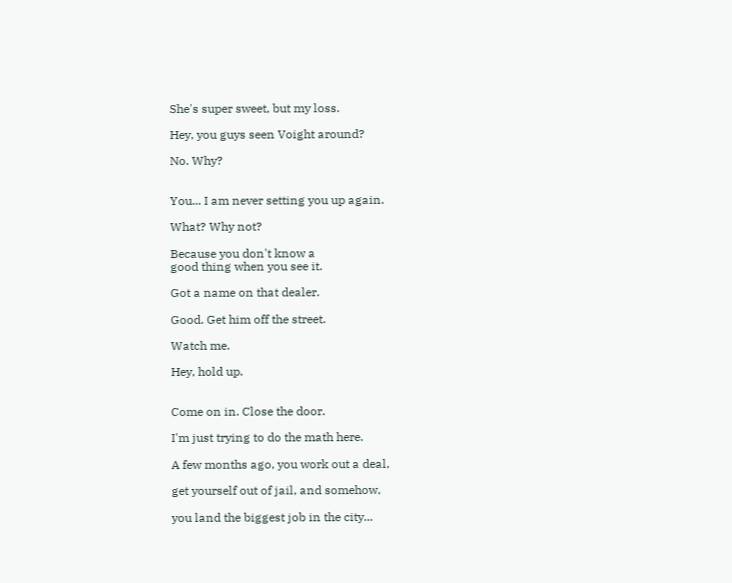She's super sweet, but my loss.

Hey, you guys seen Voight around?

No. Why?


You... I am never setting you up again.

What? Why not?

Because you don't know a
good thing when you see it.

Got a name on that dealer.

Good. Get him off the street.

Watch me.

Hey, hold up.


Come on in. Close the door.

I'm just trying to do the math here.

A few months ago, you work out a deal,

get yourself out of jail, and somehow,

you land the biggest job in the city...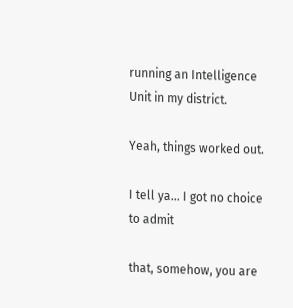running an Intelligence
Unit in my district.

Yeah, things worked out.

I tell ya... I got no choice to admit

that, somehow, you are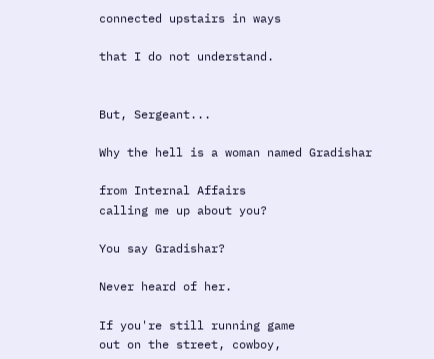connected upstairs in ways

that I do not understand.


But, Sergeant...

Why the hell is a woman named Gradishar

from Internal Affairs
calling me up about you?

You say Gradishar?

Never heard of her.

If you're still running game
out on the street, cowboy,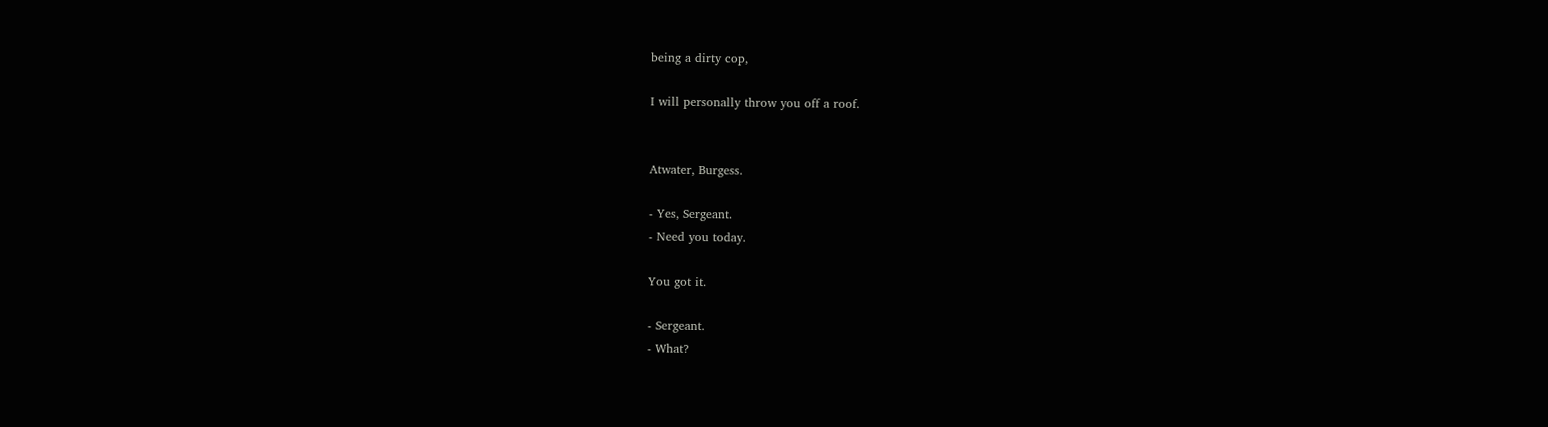being a dirty cop,

I will personally throw you off a roof.


Atwater, Burgess.

- Yes, Sergeant.
- Need you today.

You got it.

- Sergeant.
- What?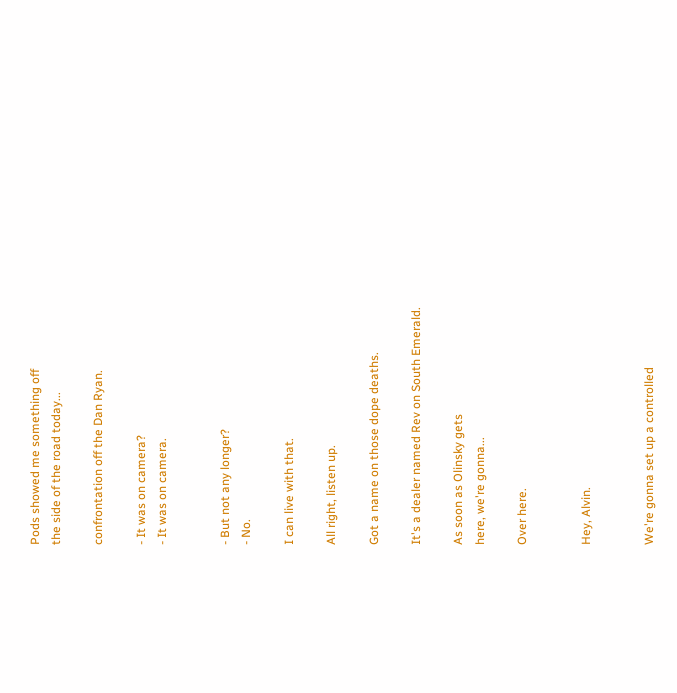Pods showed me something off
the side of the road today...

confrontation off the Dan Ryan.

- It was on camera?
- It was on camera.


- But not any longer?
- No.

I can live with that.

All right, listen up.

Got a name on those dope deaths.

It's a dealer named Rev on South Emerald.

As soon as Olinsky gets
here, we're gonna...

Over here.


Hey, Alvin.


We're gonna set up a controlled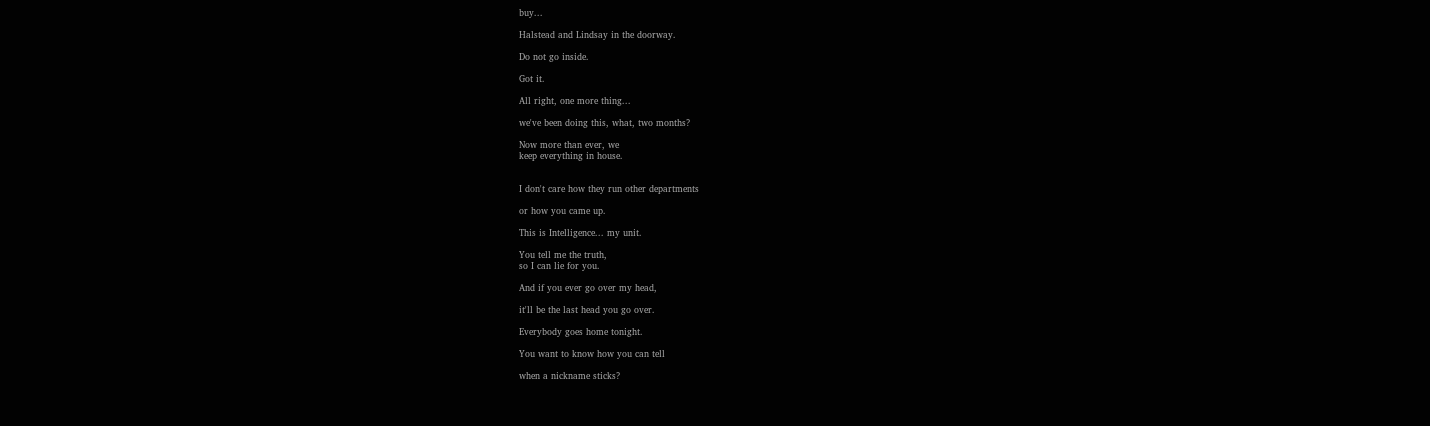buy...

Halstead and Lindsay in the doorway.

Do not go inside.

Got it.

All right, one more thing...

we've been doing this, what, two months?

Now more than ever, we
keep everything in house.


I don't care how they run other departments

or how you came up.

This is Intelligence... my unit.

You tell me the truth,
so I can lie for you.

And if you ever go over my head,

it'll be the last head you go over.

Everybody goes home tonight.

You want to know how you can tell

when a nickname sticks?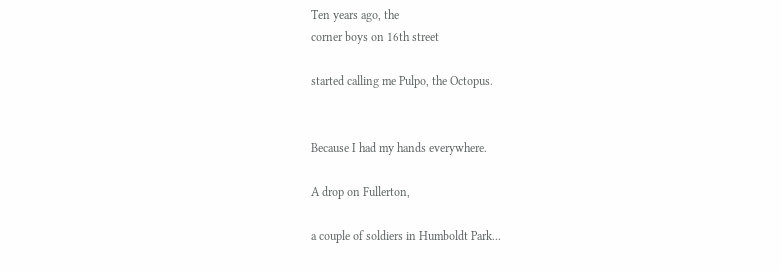Ten years ago, the
corner boys on 16th street

started calling me Pulpo, the Octopus.


Because I had my hands everywhere.

A drop on Fullerton,

a couple of soldiers in Humboldt Park...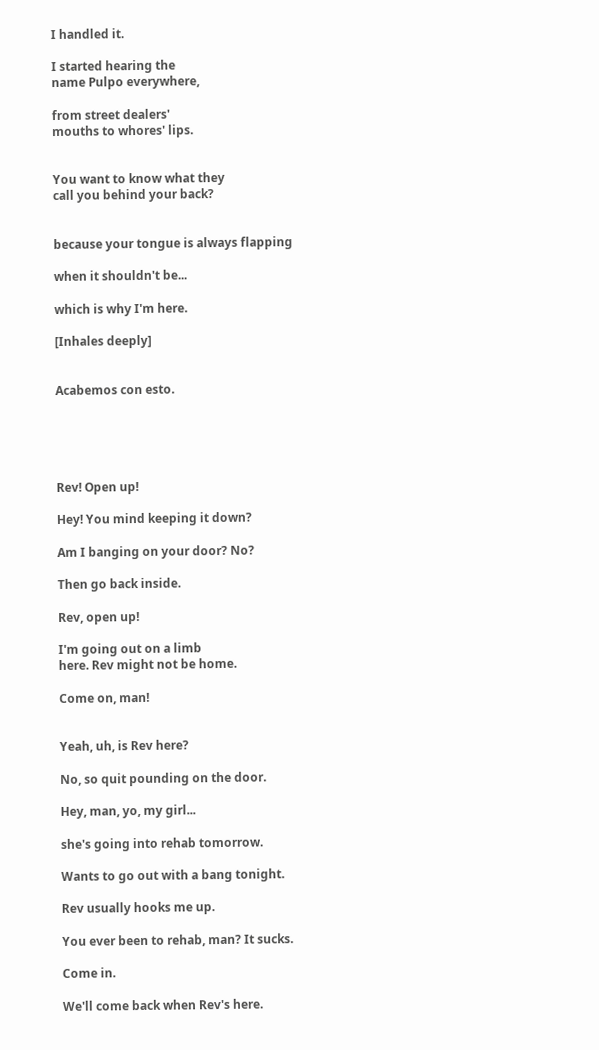I handled it.

I started hearing the
name Pulpo everywhere,

from street dealers'
mouths to whores' lips.


You want to know what they
call you behind your back?


because your tongue is always flapping

when it shouldn't be...

which is why I'm here.

[Inhales deeply]


Acabemos con esto.





Rev! Open up!

Hey! You mind keeping it down?

Am I banging on your door? No?

Then go back inside.

Rev, open up!

I'm going out on a limb
here. Rev might not be home.

Come on, man!


Yeah, uh, is Rev here?

No, so quit pounding on the door.

Hey, man, yo, my girl...

she's going into rehab tomorrow.

Wants to go out with a bang tonight.

Rev usually hooks me up.

You ever been to rehab, man? It sucks.

Come in.

We'll come back when Rev's here.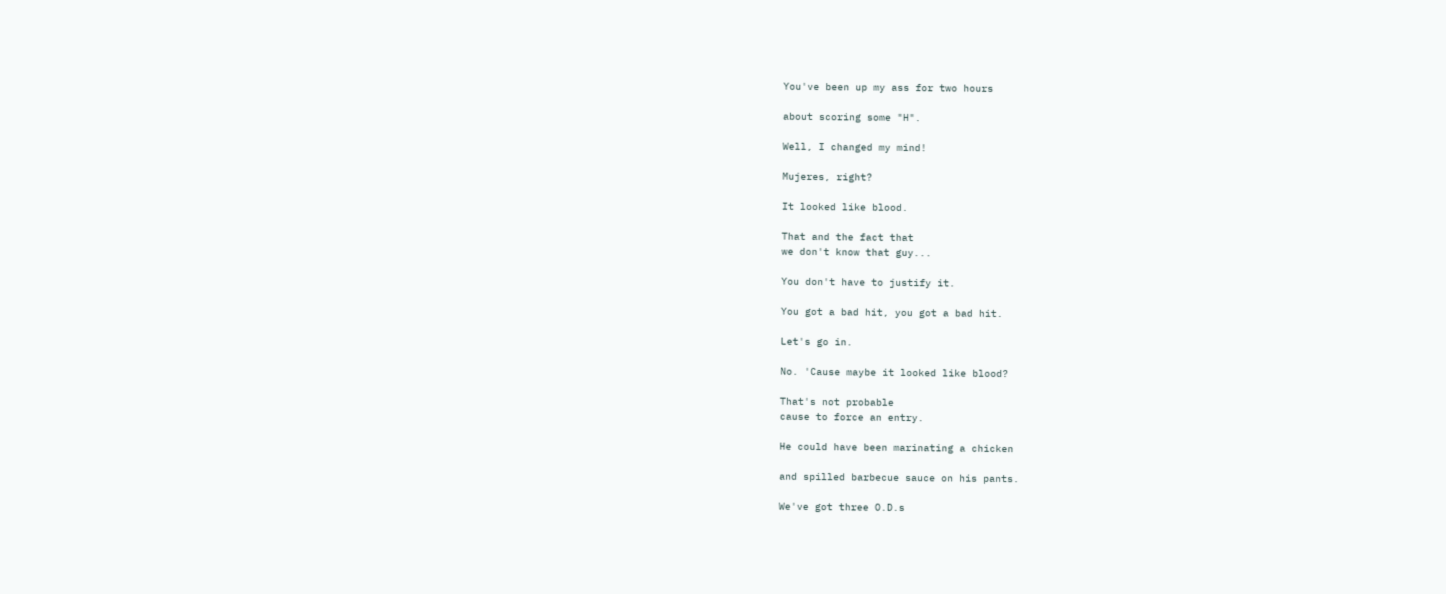You've been up my ass for two hours

about scoring some "H".

Well, I changed my mind!

Mujeres, right?

It looked like blood.

That and the fact that
we don't know that guy...

You don't have to justify it.

You got a bad hit, you got a bad hit.

Let's go in.

No. 'Cause maybe it looked like blood?

That's not probable
cause to force an entry.

He could have been marinating a chicken

and spilled barbecue sauce on his pants.

We've got three O.D.s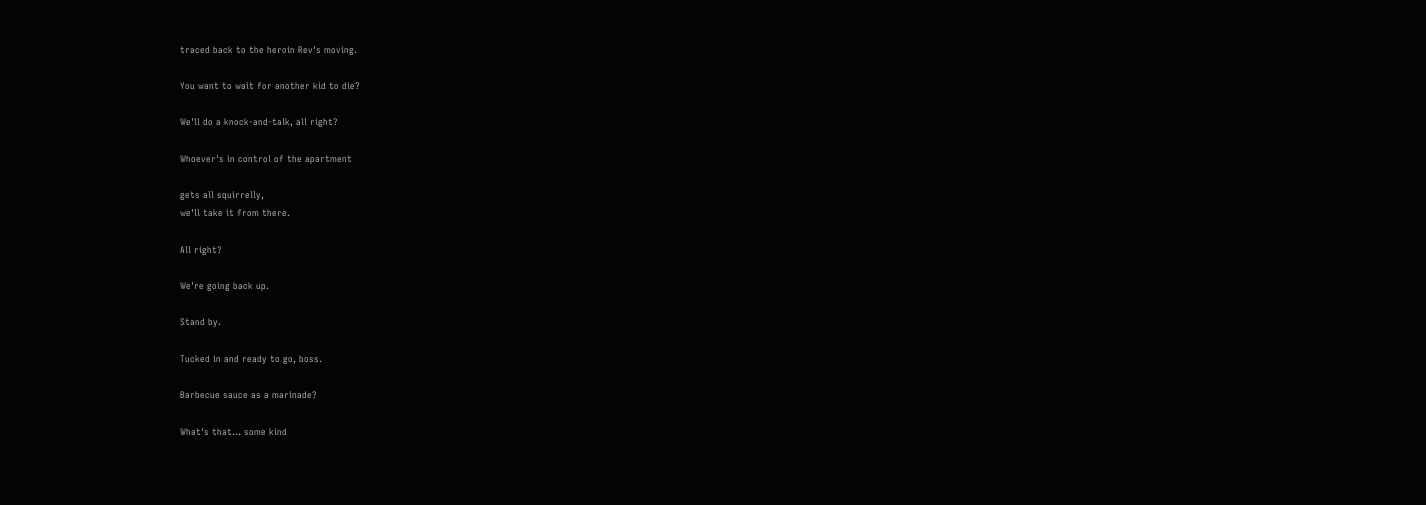traced back to the heroin Rev's moving.

You want to wait for another kid to die?

We'll do a knock-and-talk, all right?

Whoever's in control of the apartment

gets all squirrelly,
we'll take it from there.

All right?

We're going back up.

Stand by.

Tucked in and ready to go, boss.

Barbecue sauce as a marinade?

What's that... some kind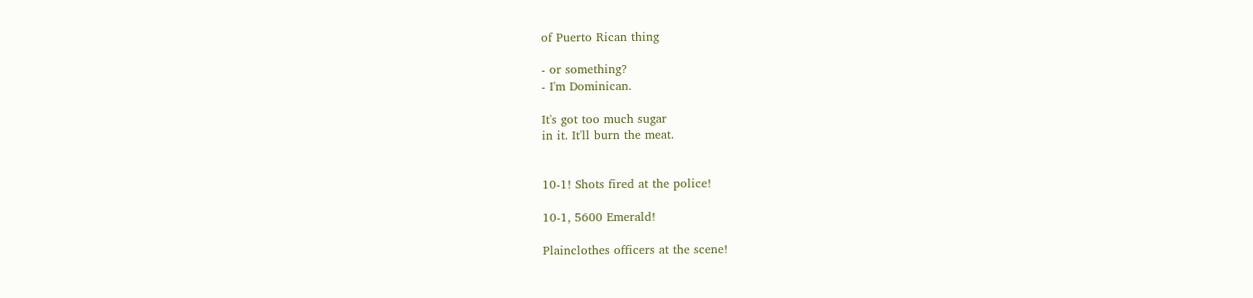of Puerto Rican thing

- or something?
- I'm Dominican.

It's got too much sugar
in it. It'll burn the meat.


10-1! Shots fired at the police!

10-1, 5600 Emerald!

Plainclothes officers at the scene!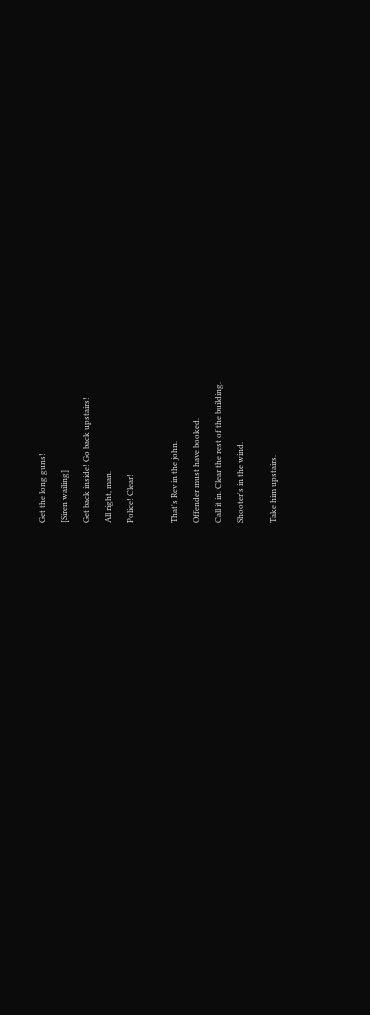Get the long guns!

[Siren wailing]

Get back inside! Go back upstairs!

All right, man.

Police! Clear!



That's Rev in the john.

Offender must have booked.

Call it in. Clear the rest of the building.

Shooter's in the wind.


Take him upstairs.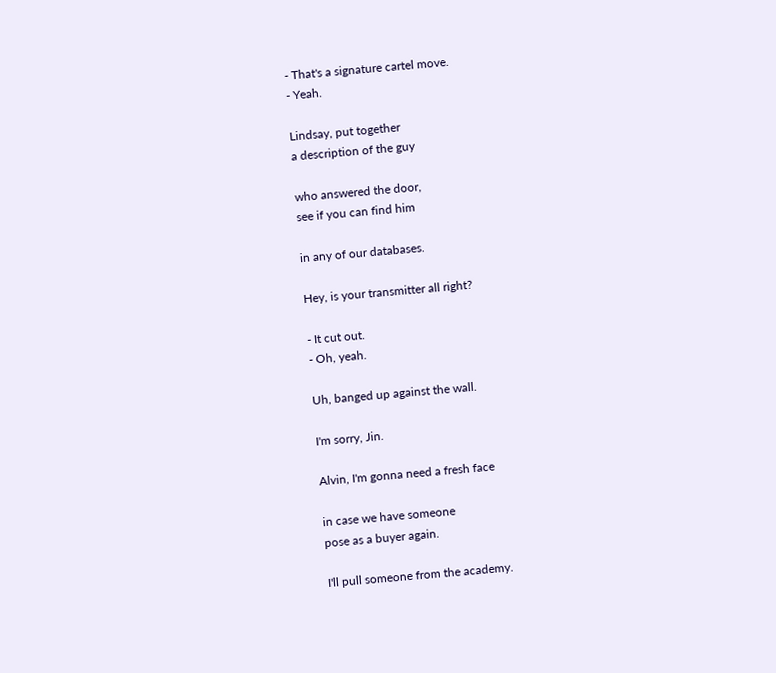- That's a signature cartel move.
- Yeah.

Lindsay, put together
a description of the guy

who answered the door,
see if you can find him

in any of our databases.

Hey, is your transmitter all right?

- It cut out.
- Oh, yeah.

Uh, banged up against the wall.

I'm sorry, Jin.

Alvin, I'm gonna need a fresh face

in case we have someone
pose as a buyer again.

I'll pull someone from the academy.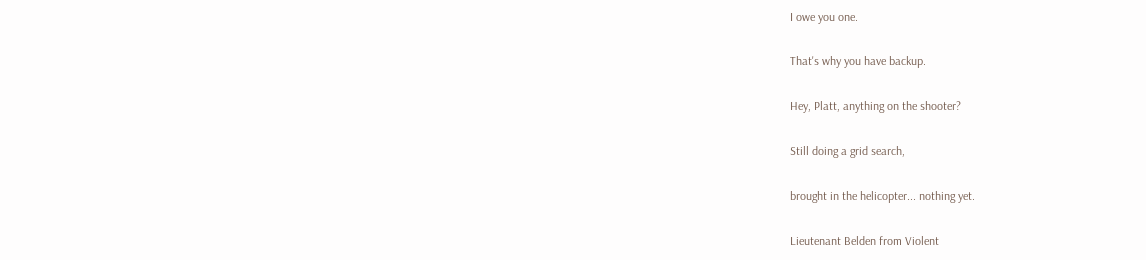I owe you one.

That's why you have backup.

Hey, Platt, anything on the shooter?

Still doing a grid search,

brought in the helicopter... nothing yet.

Lieutenant Belden from Violent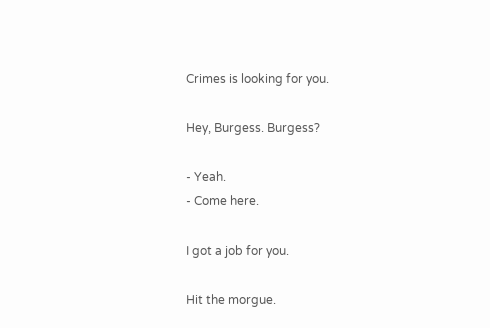Crimes is looking for you.

Hey, Burgess. Burgess?

- Yeah.
- Come here.

I got a job for you.

Hit the morgue.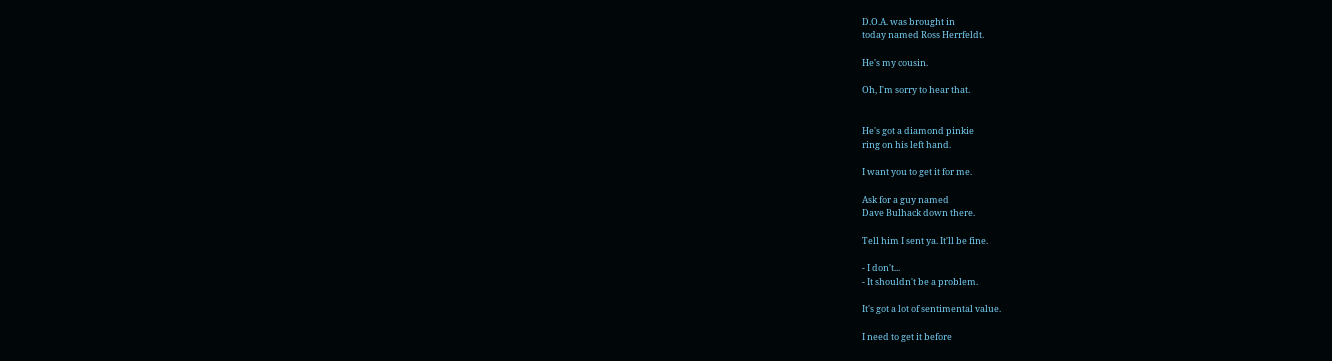D.O.A. was brought in
today named Ross Herrfeldt.

He's my cousin.

Oh, I'm sorry to hear that.


He's got a diamond pinkie
ring on his left hand.

I want you to get it for me.

Ask for a guy named
Dave Bulhack down there.

Tell him I sent ya. It'll be fine.

- I don't...
- It shouldn't be a problem.

It's got a lot of sentimental value.

I need to get it before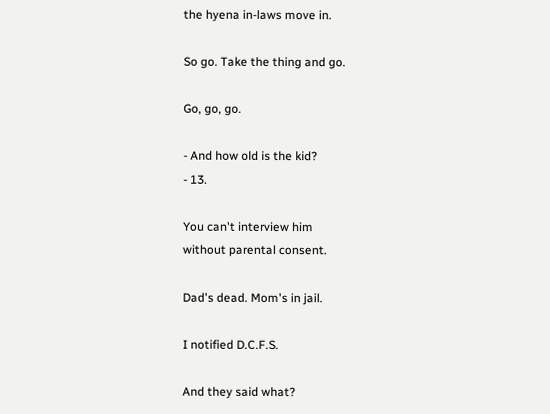the hyena in-laws move in.

So go. Take the thing and go.

Go, go, go.

- And how old is the kid?
- 13.

You can't interview him
without parental consent.

Dad's dead. Mom's in jail.

I notified D.C.F.S.

And they said what?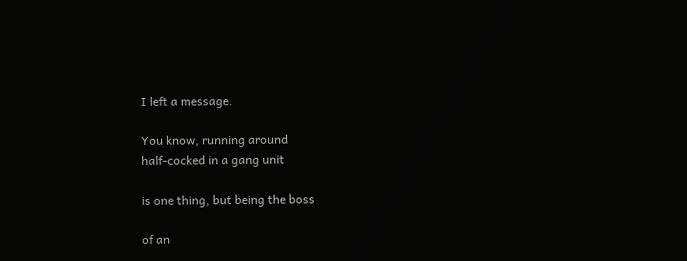I left a message.

You know, running around
half-cocked in a gang unit

is one thing, but being the boss

of an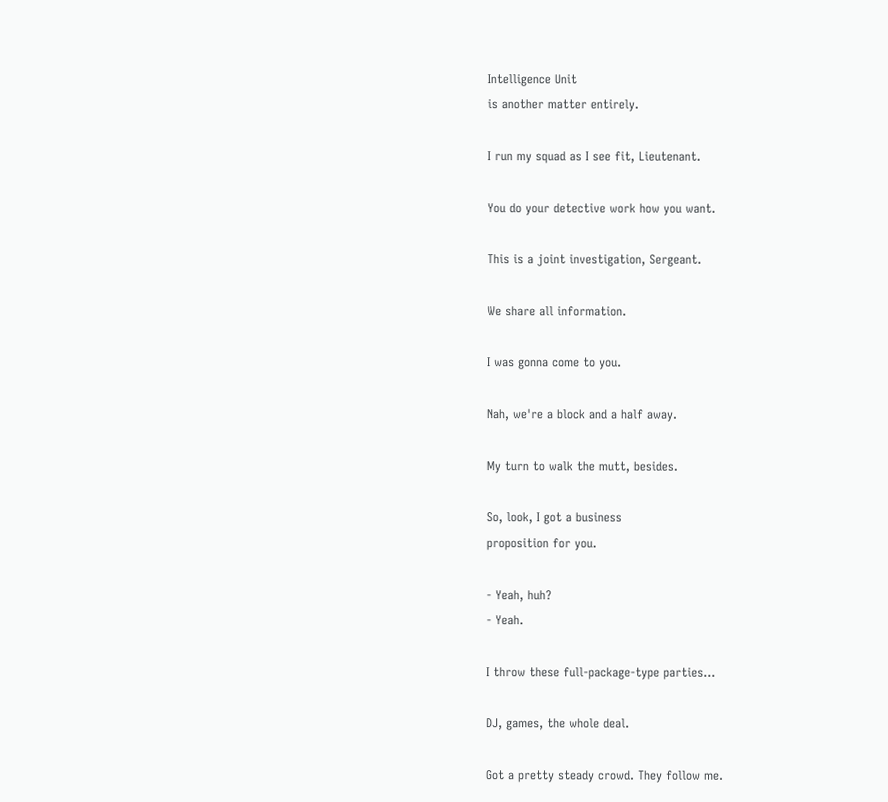Intelligence Unit
is another matter entirely.

I run my squad as I see fit, Lieutenant.

You do your detective work how you want.

This is a joint investigation, Sergeant.

We share all information.

I was gonna come to you.

Nah, we're a block and a half away.

My turn to walk the mutt, besides.

So, look, I got a business
proposition for you.

- Yeah, huh?
- Yeah.

I throw these full-package-type parties...

DJ, games, the whole deal.

Got a pretty steady crowd. They follow me.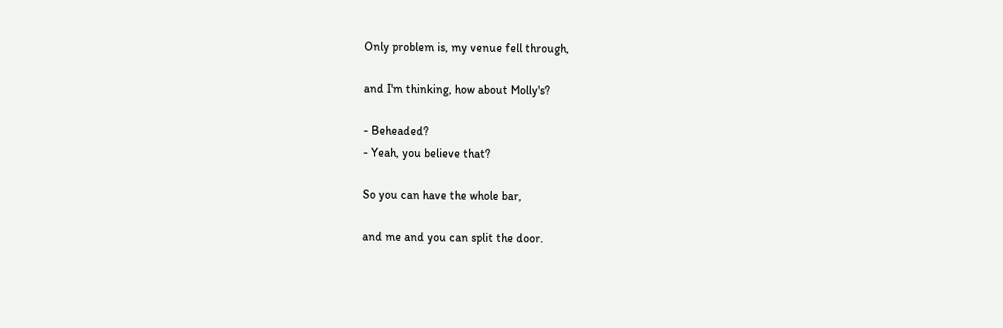Only problem is, my venue fell through,

and I'm thinking, how about Molly's?

- Beheaded?
- Yeah, you believe that?

So you can have the whole bar,

and me and you can split the door.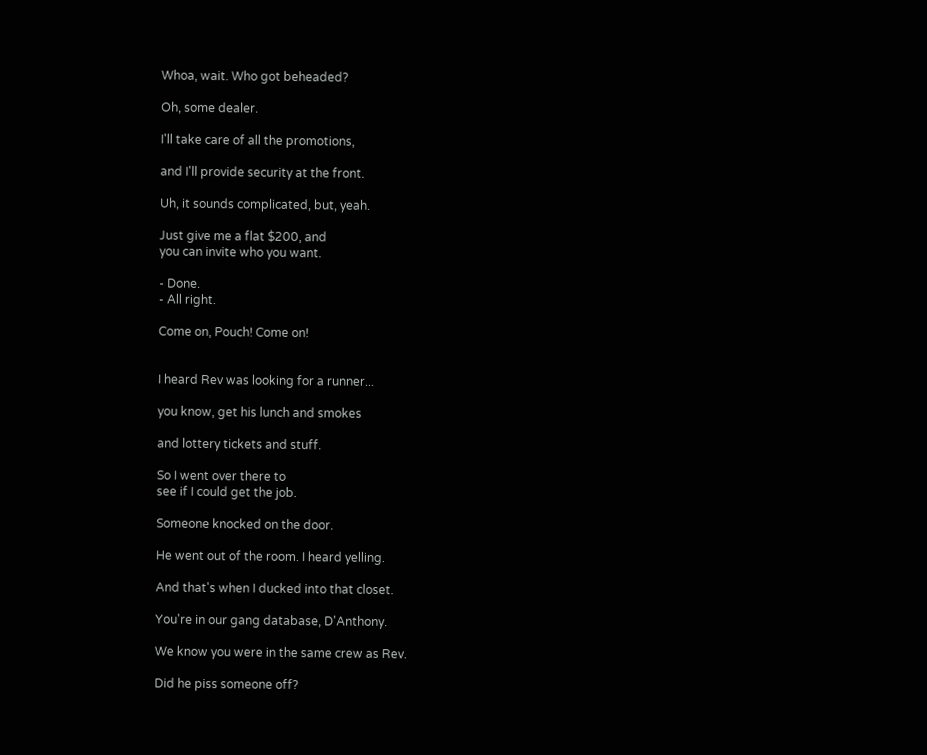Whoa, wait. Who got beheaded?

Oh, some dealer.

I'll take care of all the promotions,

and I'll provide security at the front.

Uh, it sounds complicated, but, yeah.

Just give me a flat $200, and
you can invite who you want.

- Done.
- All right.

Come on, Pouch! Come on!


I heard Rev was looking for a runner...

you know, get his lunch and smokes

and lottery tickets and stuff.

So I went over there to
see if I could get the job.

Someone knocked on the door.

He went out of the room. I heard yelling.

And that's when I ducked into that closet.

You're in our gang database, D'Anthony.

We know you were in the same crew as Rev.

Did he piss someone off?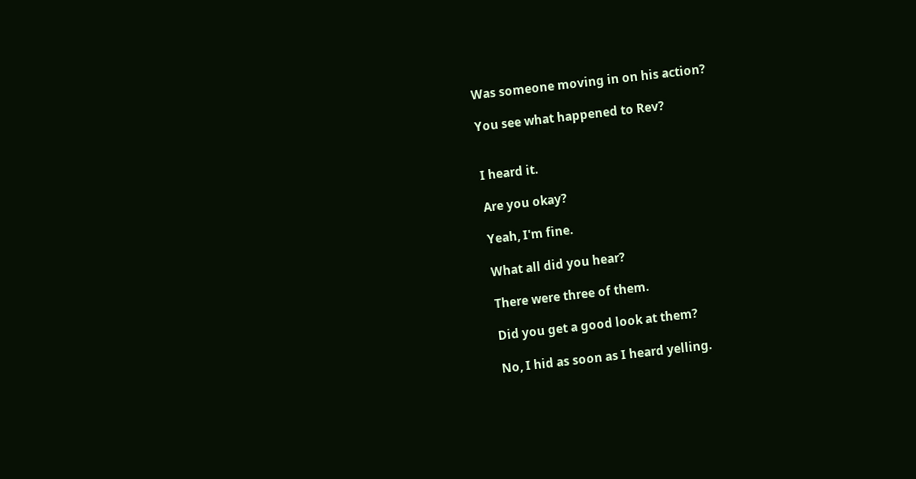Was someone moving in on his action?

You see what happened to Rev?


I heard it.

Are you okay?

Yeah, I'm fine.

What all did you hear?

There were three of them.

Did you get a good look at them?

No, I hid as soon as I heard yelling.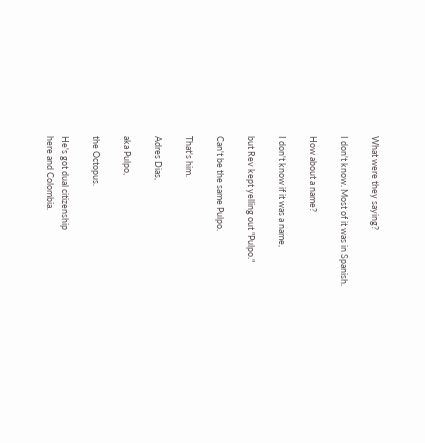What were they saying?

I don't know. Most of it was in Spanish.

How about a name?

I don't know if it was a name,

but Rev kept yelling out "Pulpo."

Can't be the same Pulpo.

That's him.

Adres Dias,

aka Pulpo,

the Octopus.

He's got dual citizenship
here and Colombia.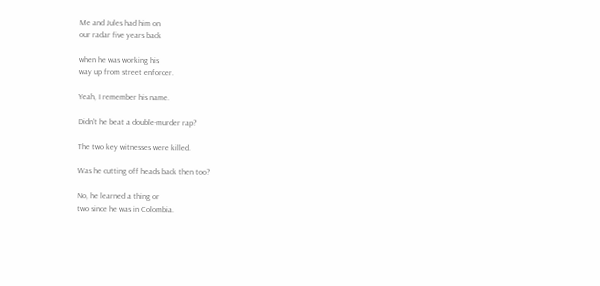Me and Jules had him on
our radar five years back

when he was working his
way up from street enforcer.

Yeah, I remember his name.

Didn't he beat a double-murder rap?

The two key witnesses were killed.

Was he cutting off heads back then too?

No, he learned a thing or
two since he was in Colombia.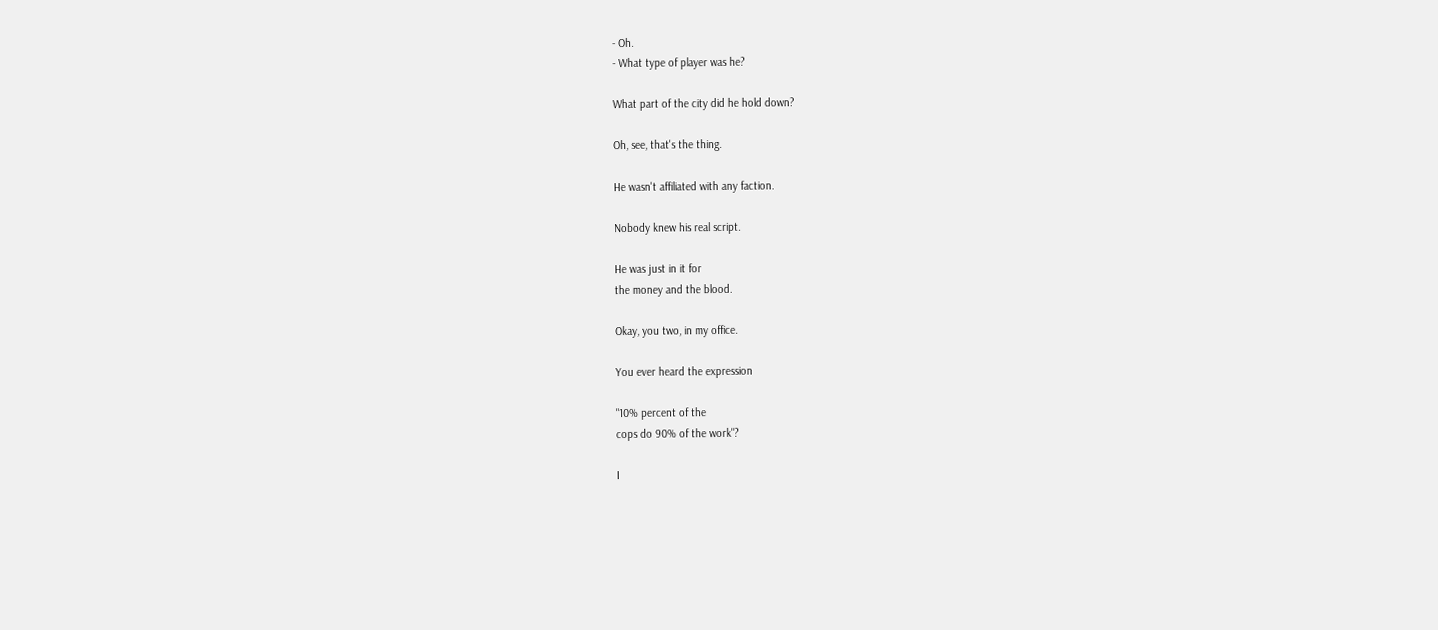- Oh.
- What type of player was he?

What part of the city did he hold down?

Oh, see, that's the thing.

He wasn't affiliated with any faction.

Nobody knew his real script.

He was just in it for
the money and the blood.

Okay, you two, in my office.

You ever heard the expression

"10% percent of the
cops do 90% of the work"?

I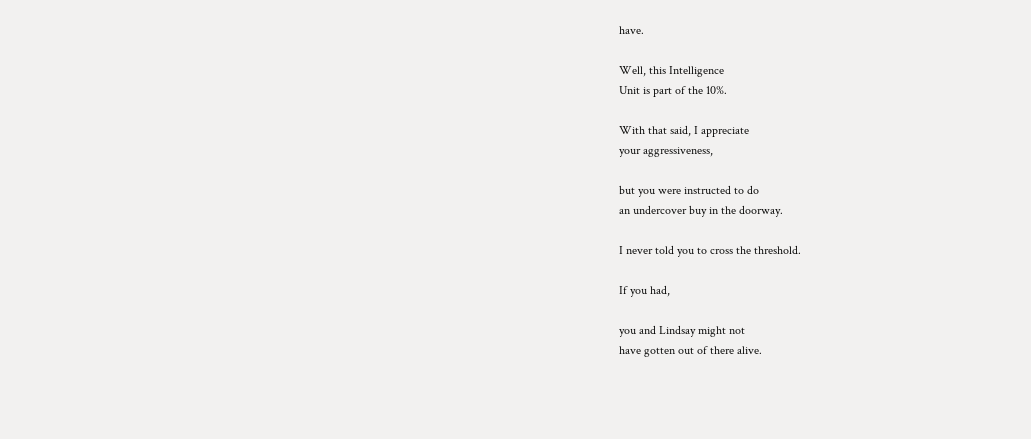have.

Well, this Intelligence
Unit is part of the 10%.

With that said, I appreciate
your aggressiveness,

but you were instructed to do
an undercover buy in the doorway.

I never told you to cross the threshold.

If you had,

you and Lindsay might not
have gotten out of there alive.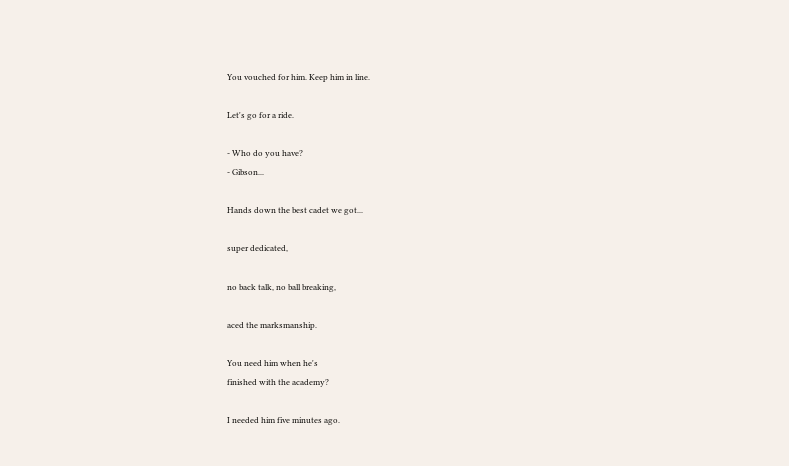You vouched for him. Keep him in line.

Let's go for a ride.

- Who do you have?
- Gibson...

Hands down the best cadet we got...

super dedicated,

no back talk, no ball breaking,

aced the marksmanship.

You need him when he's
finished with the academy?

I needed him five minutes ago.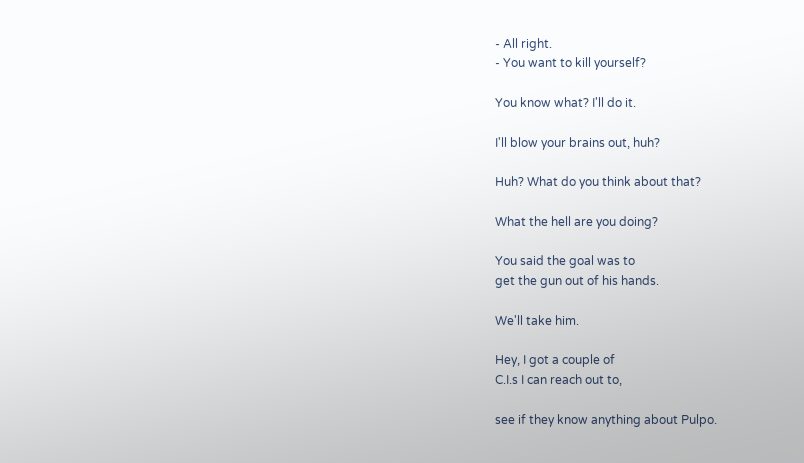- All right.
- You want to kill yourself?

You know what? I'll do it.

I'll blow your brains out, huh?

Huh? What do you think about that?

What the hell are you doing?

You said the goal was to
get the gun out of his hands.

We'll take him.

Hey, I got a couple of
C.I.s I can reach out to,

see if they know anything about Pulpo.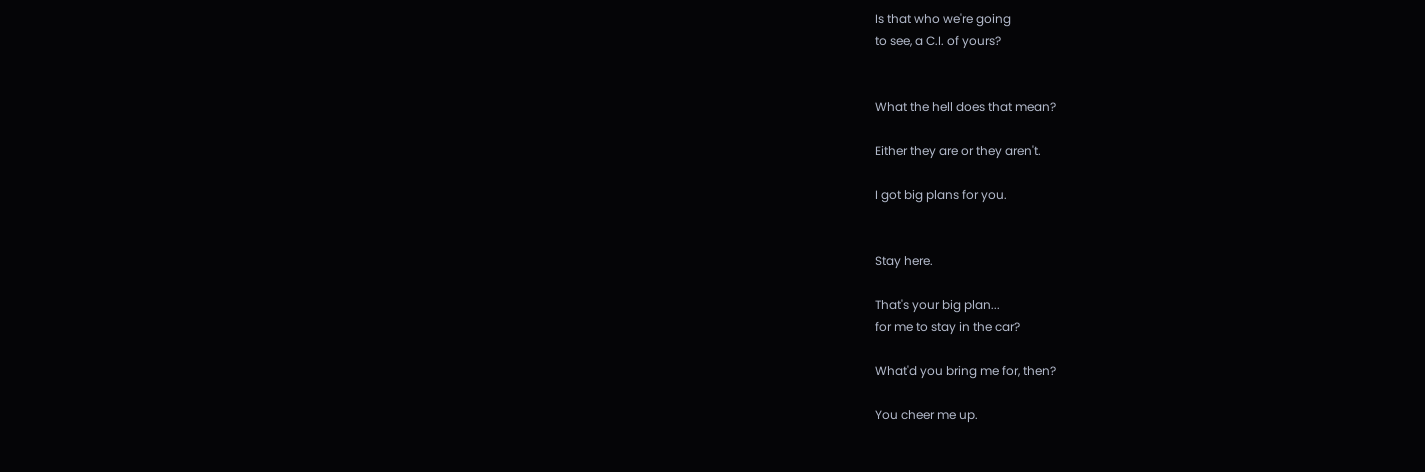Is that who we're going
to see, a C.I. of yours?


What the hell does that mean?

Either they are or they aren't.

I got big plans for you.


Stay here.

That's your big plan...
for me to stay in the car?

What'd you bring me for, then?

You cheer me up.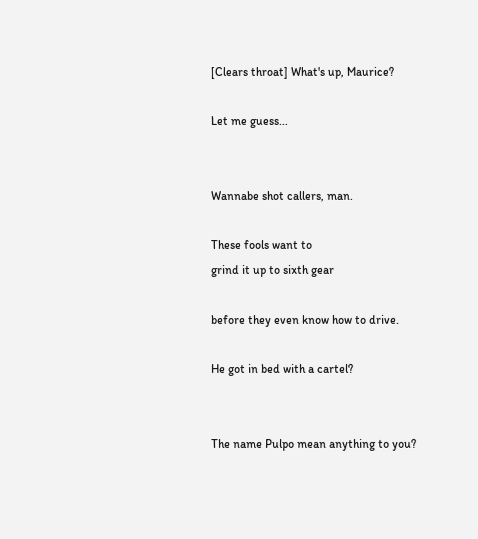[Clears throat] What's up, Maurice?

Let me guess...


Wannabe shot callers, man.

These fools want to
grind it up to sixth gear

before they even know how to drive.

He got in bed with a cartel?


The name Pulpo mean anything to you?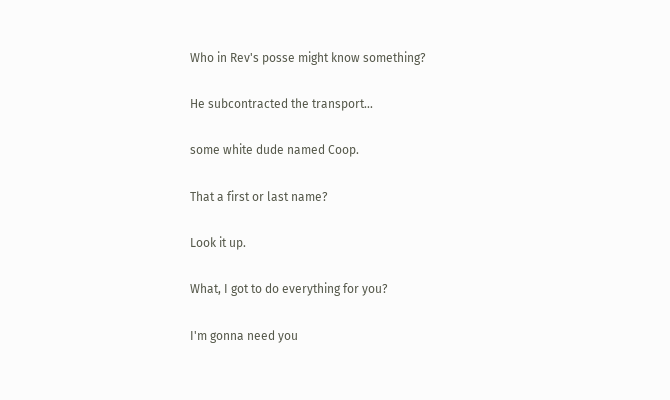Who in Rev's posse might know something?

He subcontracted the transport...

some white dude named Coop.

That a first or last name?

Look it up.

What, I got to do everything for you?

I'm gonna need you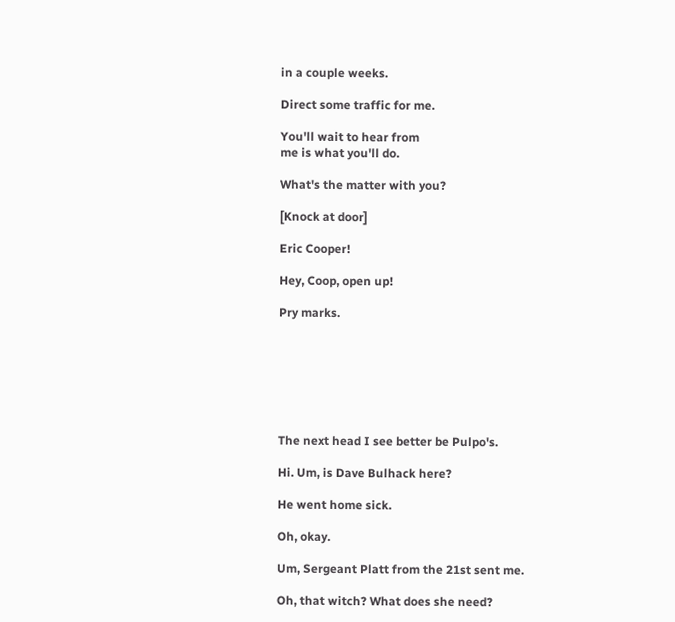in a couple weeks.

Direct some traffic for me.

You'll wait to hear from
me is what you'll do.

What's the matter with you?

[Knock at door]

Eric Cooper!

Hey, Coop, open up!

Pry marks.







The next head I see better be Pulpo's.

Hi. Um, is Dave Bulhack here?

He went home sick.

Oh, okay.

Um, Sergeant Platt from the 21st sent me.

Oh, that witch? What does she need?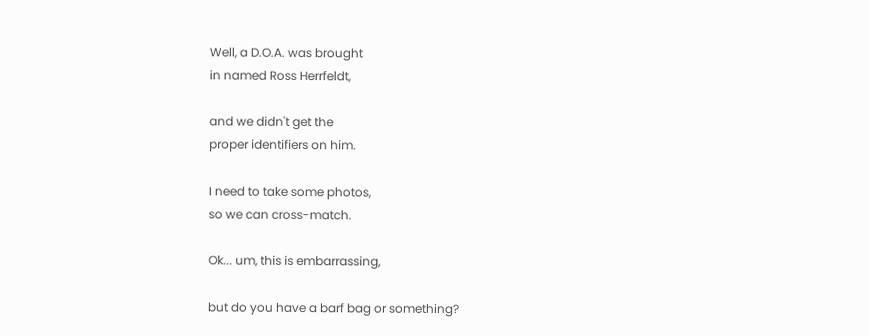Well, a D.O.A. was brought
in named Ross Herrfeldt,

and we didn't get the
proper identifiers on him.

I need to take some photos,
so we can cross-match.

Ok... um, this is embarrassing,

but do you have a barf bag or something?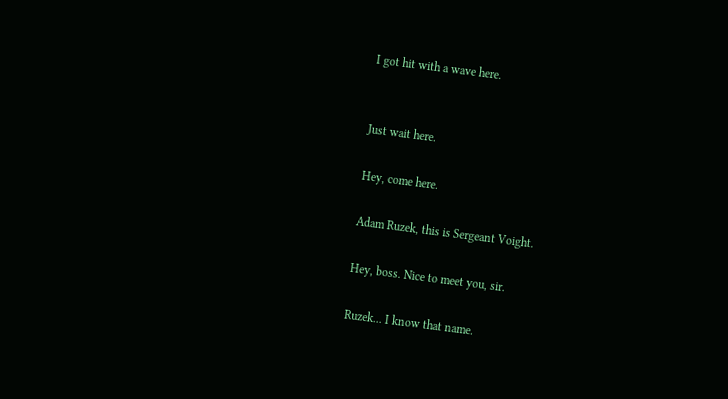I got hit with a wave here.


Just wait here.

Hey, come here.

Adam Ruzek, this is Sergeant Voight.

Hey, boss. Nice to meet you, sir.

Ruzek... I know that name.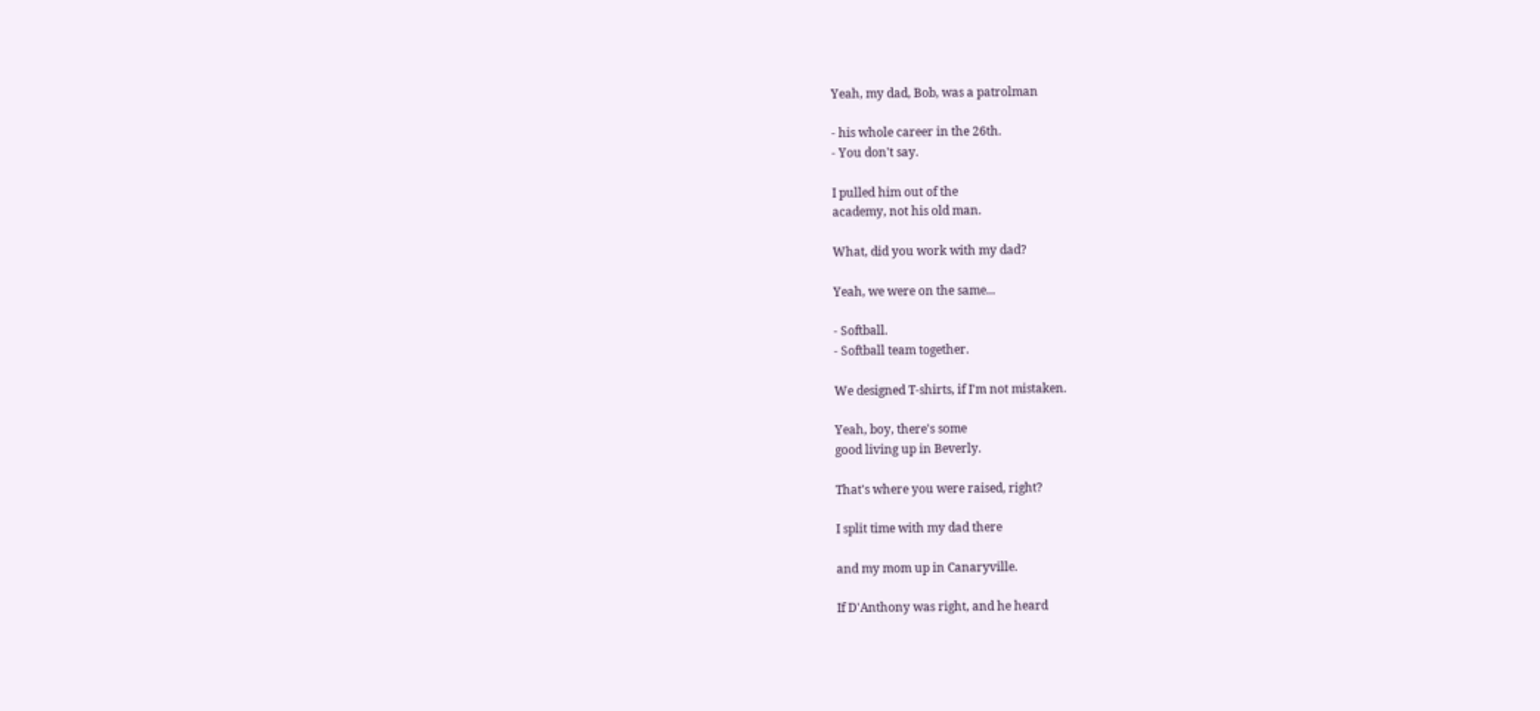Yeah, my dad, Bob, was a patrolman

- his whole career in the 26th.
- You don't say.

I pulled him out of the
academy, not his old man.

What, did you work with my dad?

Yeah, we were on the same...

- Softball.
- Softball team together.

We designed T-shirts, if I'm not mistaken.

Yeah, boy, there's some
good living up in Beverly.

That's where you were raised, right?

I split time with my dad there

and my mom up in Canaryville.

If D'Anthony was right, and he heard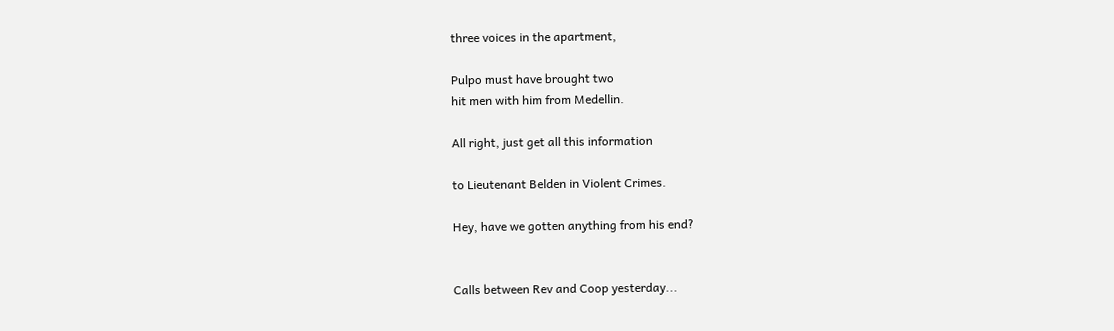three voices in the apartment,

Pulpo must have brought two
hit men with him from Medellin.

All right, just get all this information

to Lieutenant Belden in Violent Crimes.

Hey, have we gotten anything from his end?


Calls between Rev and Coop yesterday...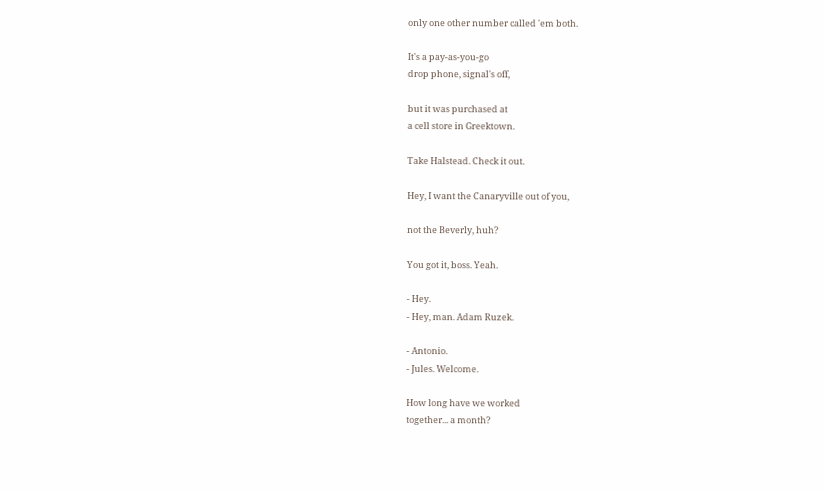only one other number called 'em both.

It's a pay-as-you-go
drop phone, signal's off,

but it was purchased at
a cell store in Greektown.

Take Halstead. Check it out.

Hey, I want the Canaryville out of you,

not the Beverly, huh?

You got it, boss. Yeah.

- Hey.
- Hey, man. Adam Ruzek.

- Antonio.
- Jules. Welcome.

How long have we worked
together... a month?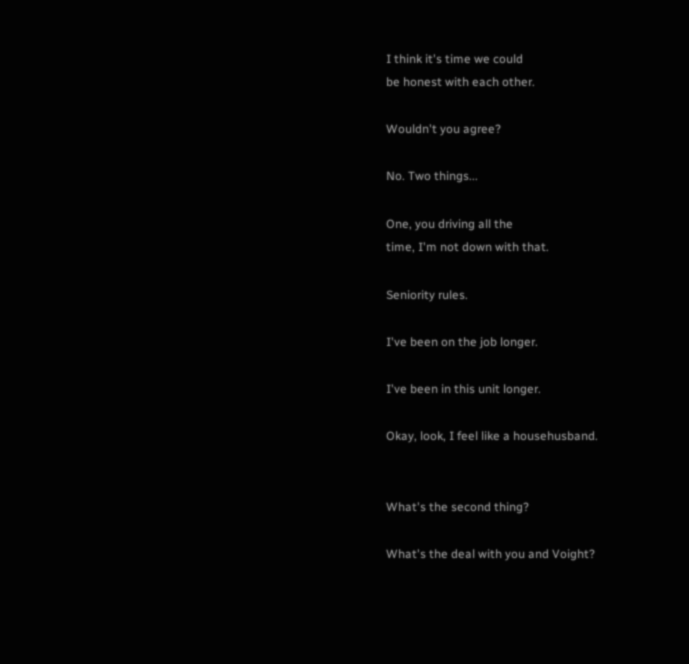I think it's time we could
be honest with each other.

Wouldn't you agree?

No. Two things...

One, you driving all the
time, I'm not down with that.

Seniority rules.

I've been on the job longer.

I've been in this unit longer.

Okay, look, I feel like a househusband.


What's the second thing?

What's the deal with you and Voight?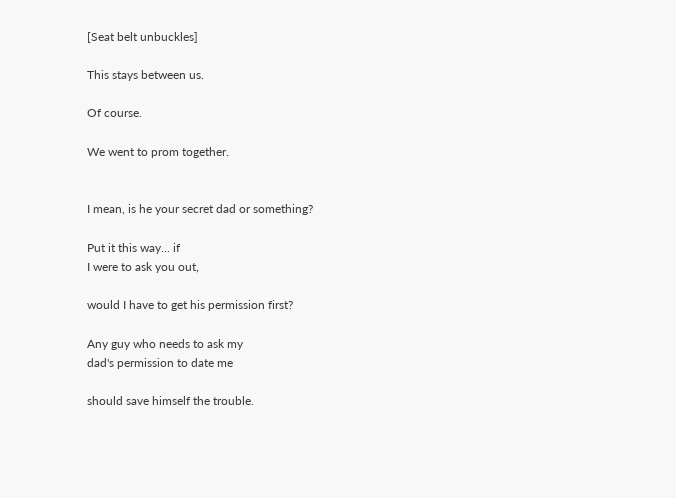[Seat belt unbuckles]

This stays between us.

Of course.

We went to prom together.


I mean, is he your secret dad or something?

Put it this way... if
I were to ask you out,

would I have to get his permission first?

Any guy who needs to ask my
dad's permission to date me

should save himself the trouble.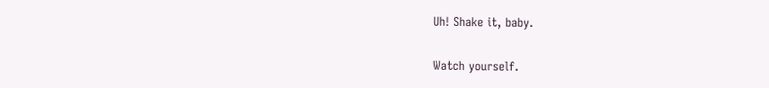Uh! Shake it, baby.

Watch yourself.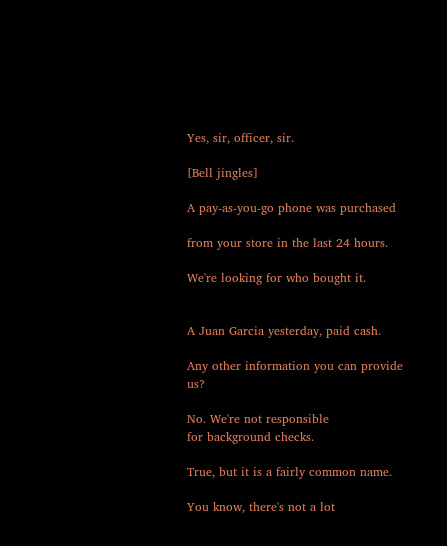Yes, sir, officer, sir.

[Bell jingles]

A pay-as-you-go phone was purchased

from your store in the last 24 hours.

We're looking for who bought it.


A Juan Garcia yesterday, paid cash.

Any other information you can provide us?

No. We're not responsible
for background checks.

True, but it is a fairly common name.

You know, there's not a lot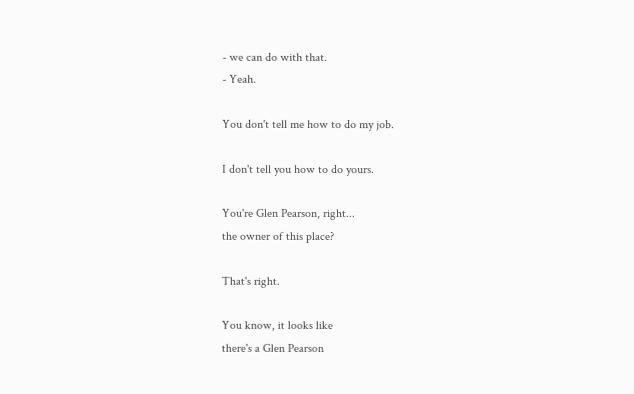- we can do with that.
- Yeah.

You don't tell me how to do my job.

I don't tell you how to do yours.

You're Glen Pearson, right...
the owner of this place?

That's right.

You know, it looks like
there's a Glen Pearson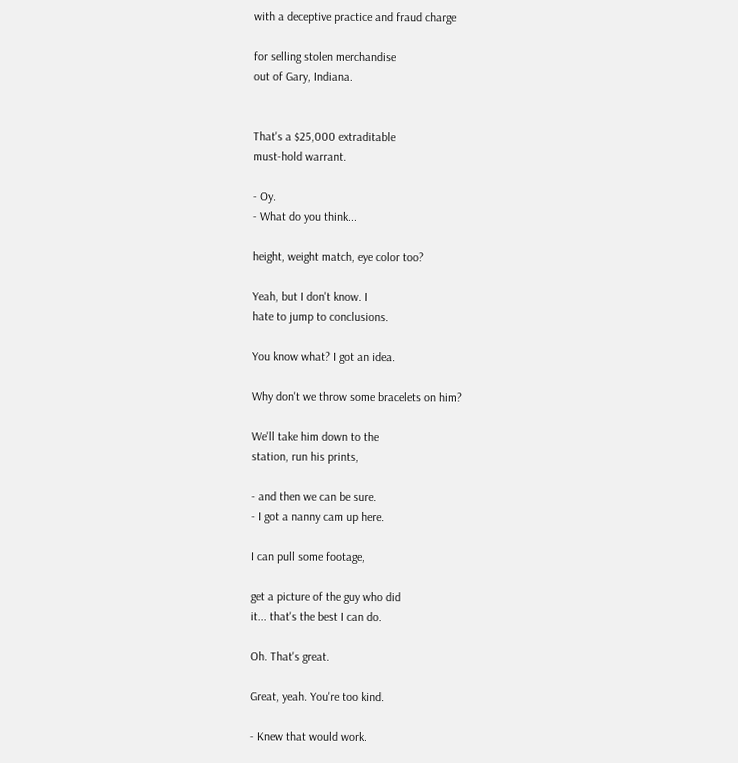with a deceptive practice and fraud charge

for selling stolen merchandise
out of Gary, Indiana.


That's a $25,000 extraditable
must-hold warrant.

- Oy.
- What do you think...

height, weight match, eye color too?

Yeah, but I don't know. I
hate to jump to conclusions.

You know what? I got an idea.

Why don't we throw some bracelets on him?

We'll take him down to the
station, run his prints,

- and then we can be sure.
- I got a nanny cam up here.

I can pull some footage,

get a picture of the guy who did
it... that's the best I can do.

Oh. That's great.

Great, yeah. You're too kind.

- Knew that would work.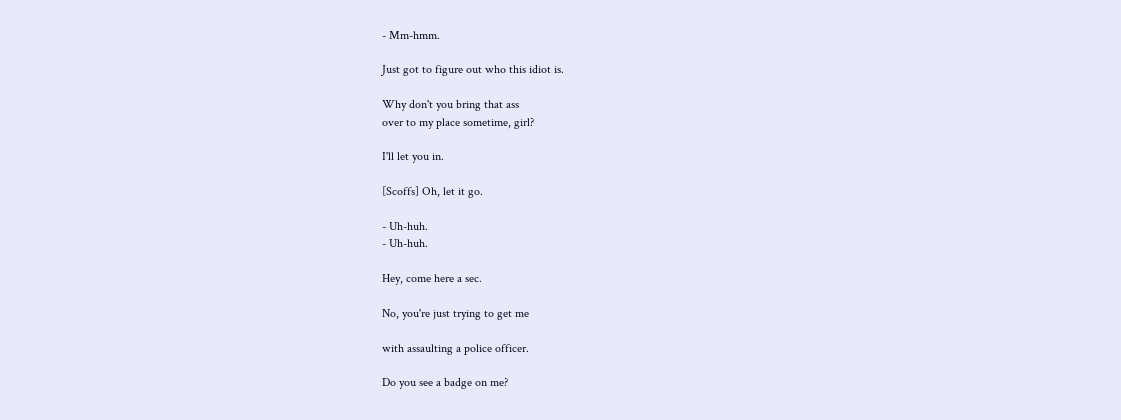- Mm-hmm.

Just got to figure out who this idiot is.

Why don't you bring that ass
over to my place sometime, girl?

I'll let you in.

[Scoffs] Oh, let it go.

- Uh-huh.
- Uh-huh.

Hey, come here a sec.

No, you're just trying to get me

with assaulting a police officer.

Do you see a badge on me?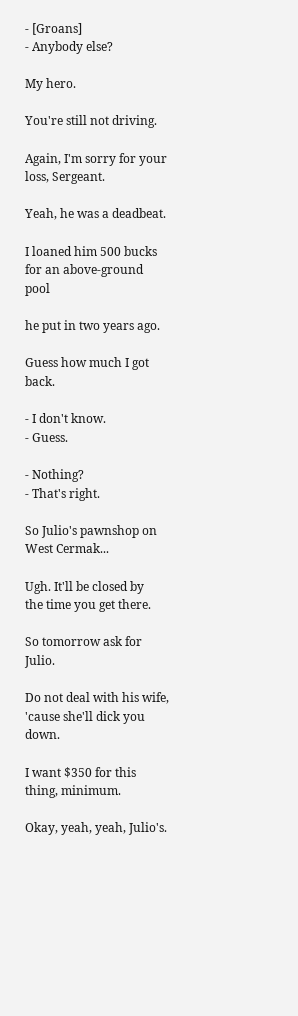- [Groans]
- Anybody else?

My hero.

You're still not driving.

Again, I'm sorry for your loss, Sergeant.

Yeah, he was a deadbeat.

I loaned him 500 bucks
for an above-ground pool

he put in two years ago.

Guess how much I got back.

- I don't know.
- Guess.

- Nothing?
- That's right.

So Julio's pawnshop on West Cermak...

Ugh. It'll be closed by
the time you get there.

So tomorrow ask for Julio.

Do not deal with his wife,
'cause she'll dick you down.

I want $350 for this thing, minimum.

Okay, yeah, yeah, Julio's.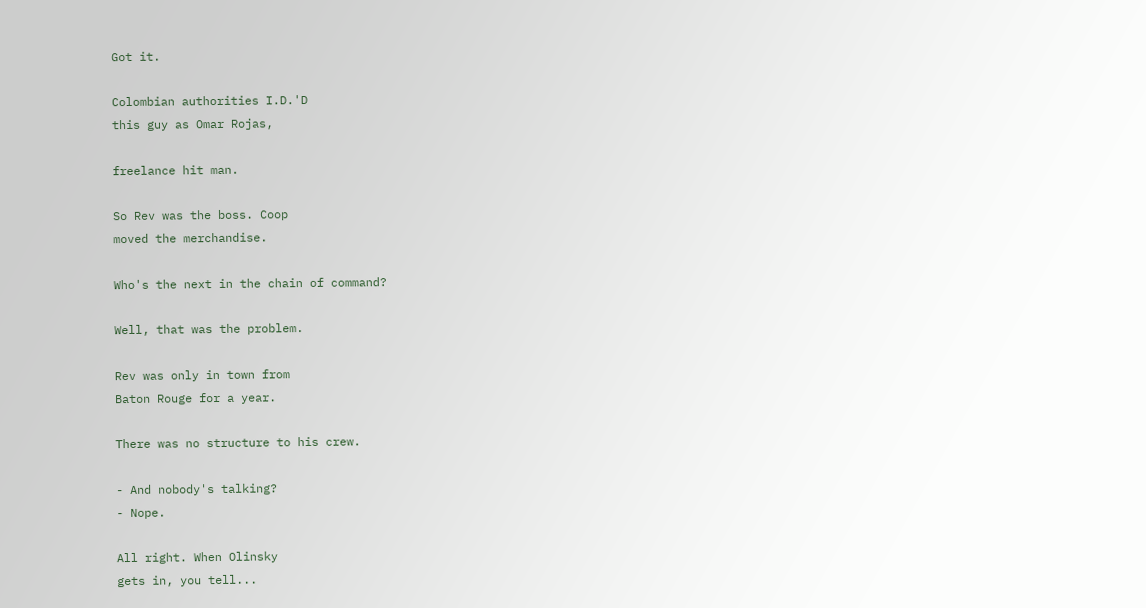Got it.

Colombian authorities I.D.'D
this guy as Omar Rojas,

freelance hit man.

So Rev was the boss. Coop
moved the merchandise.

Who's the next in the chain of command?

Well, that was the problem.

Rev was only in town from
Baton Rouge for a year.

There was no structure to his crew.

- And nobody's talking?
- Nope.

All right. When Olinsky
gets in, you tell...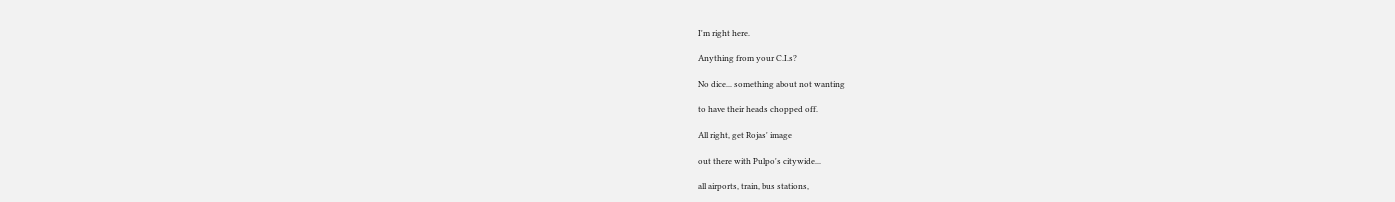I'm right here.

Anything from your C.I.s?

No dice... something about not wanting

to have their heads chopped off.

All right, get Rojas' image

out there with Pulpo's citywide...

all airports, train, bus stations,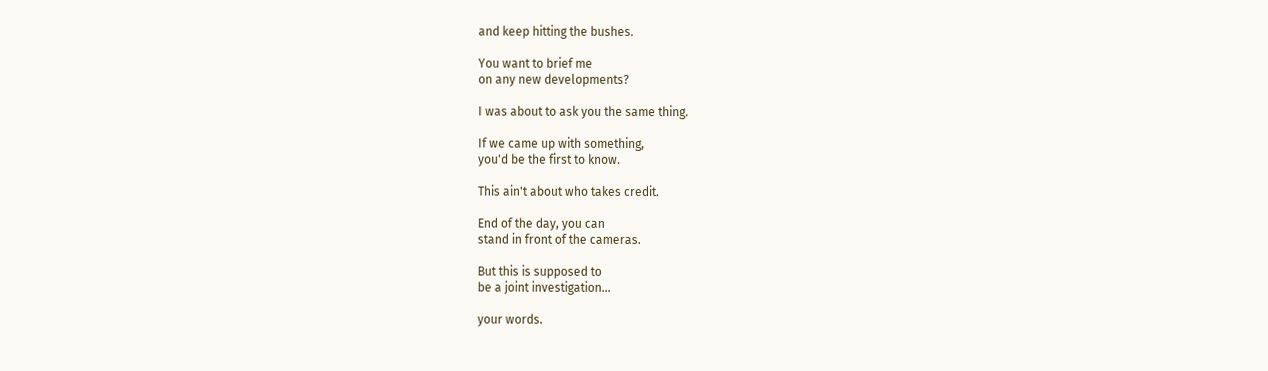and keep hitting the bushes.

You want to brief me
on any new developments?

I was about to ask you the same thing.

If we came up with something,
you'd be the first to know.

This ain't about who takes credit.

End of the day, you can
stand in front of the cameras.

But this is supposed to
be a joint investigation...

your words.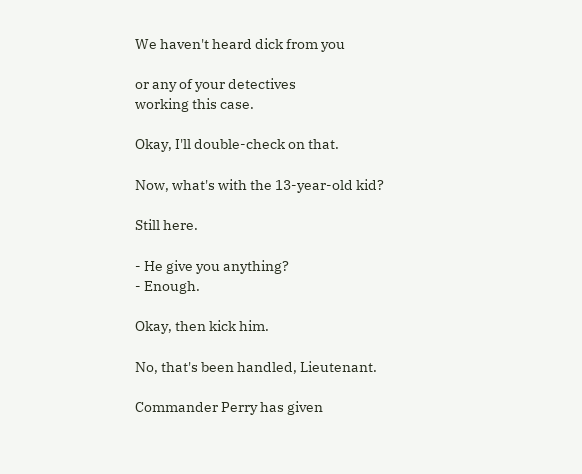We haven't heard dick from you

or any of your detectives
working this case.

Okay, I'll double-check on that.

Now, what's with the 13-year-old kid?

Still here.

- He give you anything?
- Enough.

Okay, then kick him.

No, that's been handled, Lieutenant.

Commander Perry has given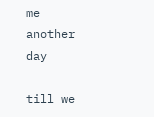me another day

till we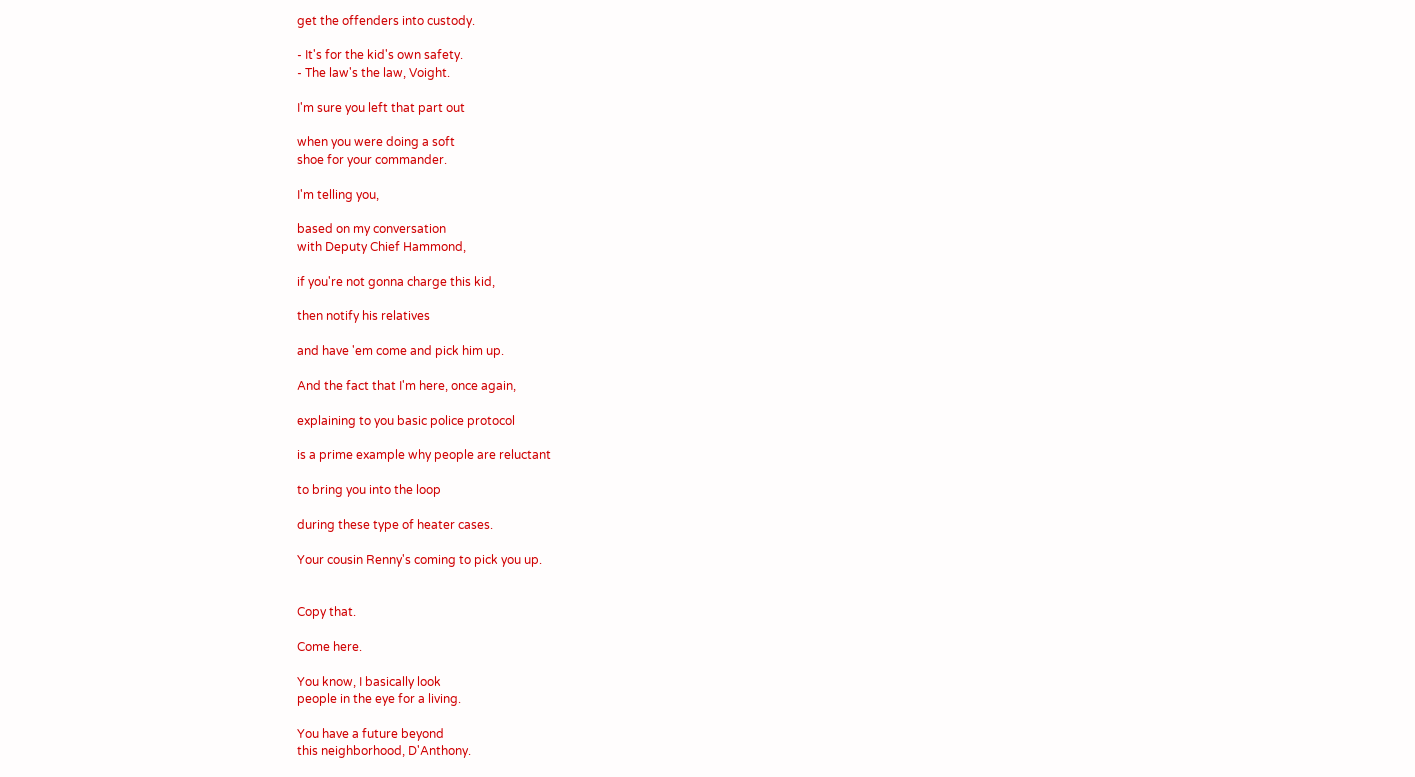get the offenders into custody.

- It's for the kid's own safety.
- The law's the law, Voight.

I'm sure you left that part out

when you were doing a soft
shoe for your commander.

I'm telling you,

based on my conversation
with Deputy Chief Hammond,

if you're not gonna charge this kid,

then notify his relatives

and have 'em come and pick him up.

And the fact that I'm here, once again,

explaining to you basic police protocol

is a prime example why people are reluctant

to bring you into the loop

during these type of heater cases.

Your cousin Renny's coming to pick you up.


Copy that.

Come here.

You know, I basically look
people in the eye for a living.

You have a future beyond
this neighborhood, D'Anthony.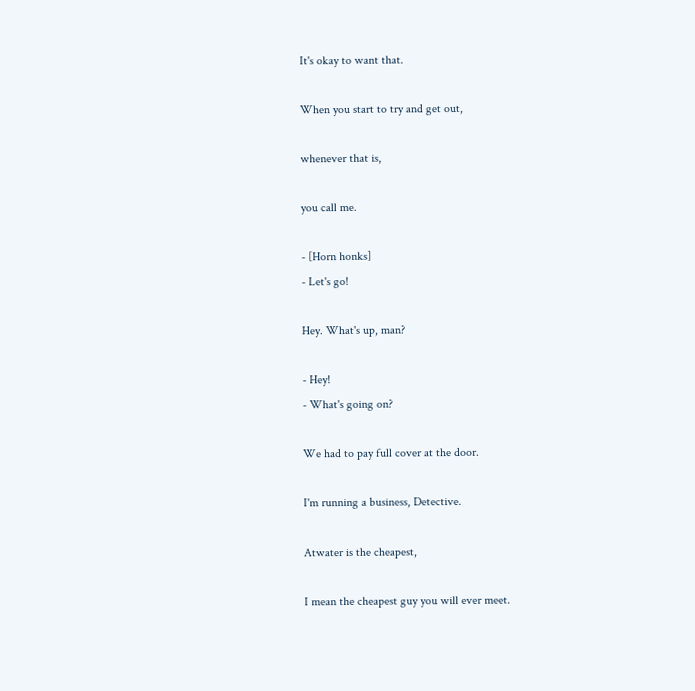It's okay to want that.

When you start to try and get out,

whenever that is,

you call me.

- [Horn honks]
- Let's go!

Hey. What's up, man?

- Hey!
- What's going on?

We had to pay full cover at the door.

I'm running a business, Detective.

Atwater is the cheapest,

I mean the cheapest guy you will ever meet.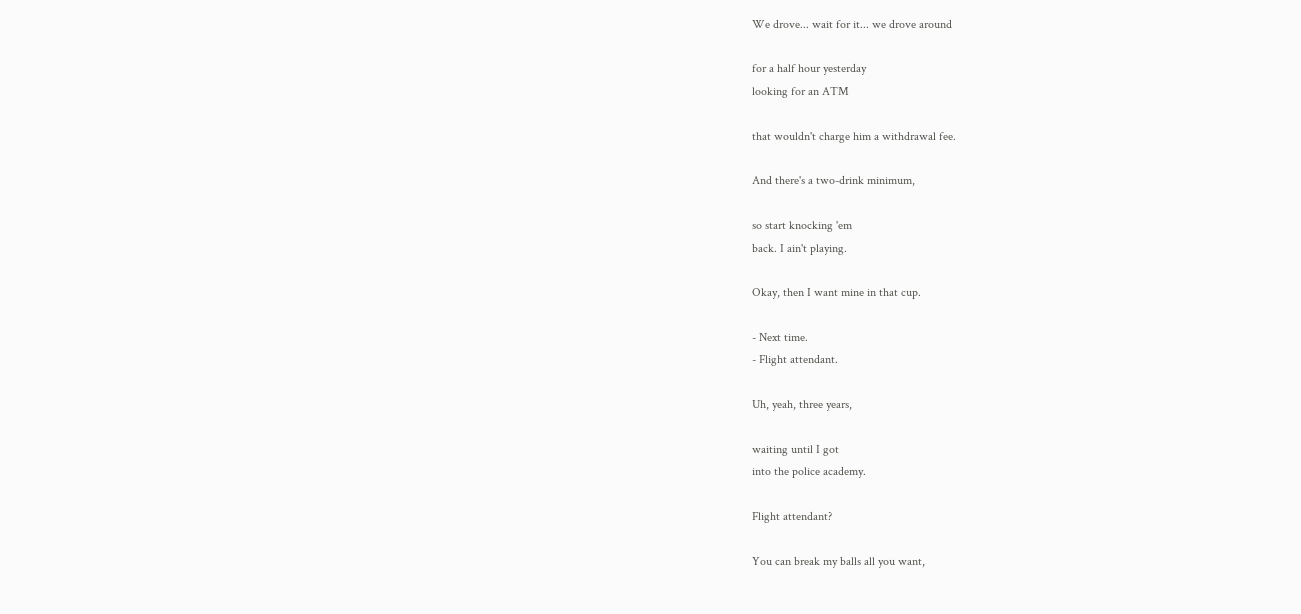We drove... wait for it... we drove around

for a half hour yesterday
looking for an ATM

that wouldn't charge him a withdrawal fee.

And there's a two-drink minimum,

so start knocking 'em
back. I ain't playing.

Okay, then I want mine in that cup.

- Next time.
- Flight attendant.

Uh, yeah, three years,

waiting until I got
into the police academy.

Flight attendant?

You can break my balls all you want,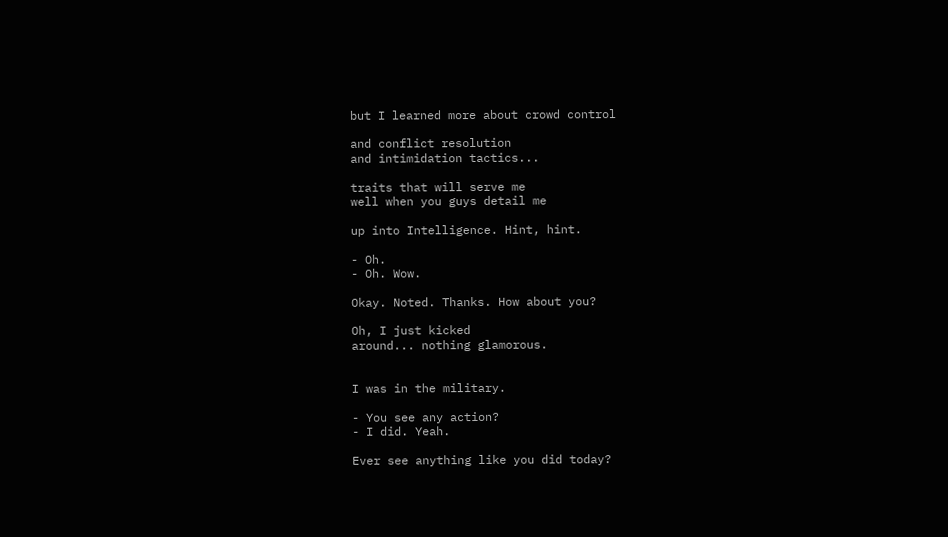but I learned more about crowd control

and conflict resolution
and intimidation tactics...

traits that will serve me
well when you guys detail me

up into Intelligence. Hint, hint.

- Oh.
- Oh. Wow.

Okay. Noted. Thanks. How about you?

Oh, I just kicked
around... nothing glamorous.


I was in the military.

- You see any action?
- I did. Yeah.

Ever see anything like you did today?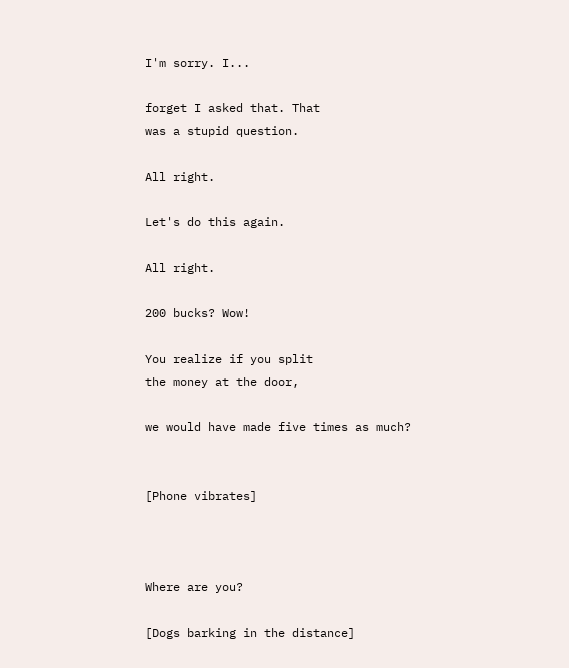I'm sorry. I...

forget I asked that. That
was a stupid question.

All right.

Let's do this again.

All right.

200 bucks? Wow!

You realize if you split
the money at the door,

we would have made five times as much?


[Phone vibrates]



Where are you?

[Dogs barking in the distance]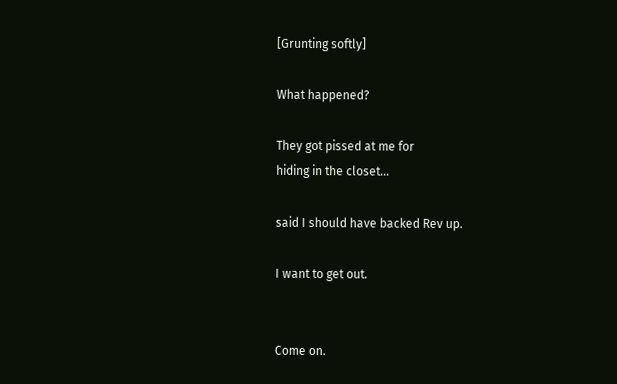[Grunting softly]

What happened?

They got pissed at me for
hiding in the closet...

said I should have backed Rev up.

I want to get out.


Come on.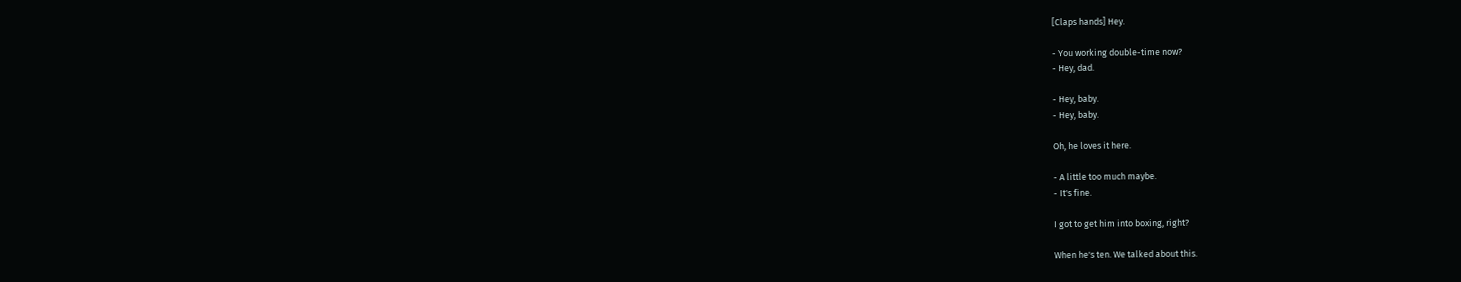[Claps hands] Hey.

- You working double-time now?
- Hey, dad.

- Hey, baby.
- Hey, baby.

Oh, he loves it here.

- A little too much maybe.
- It's fine.

I got to get him into boxing, right?

When he's ten. We talked about this.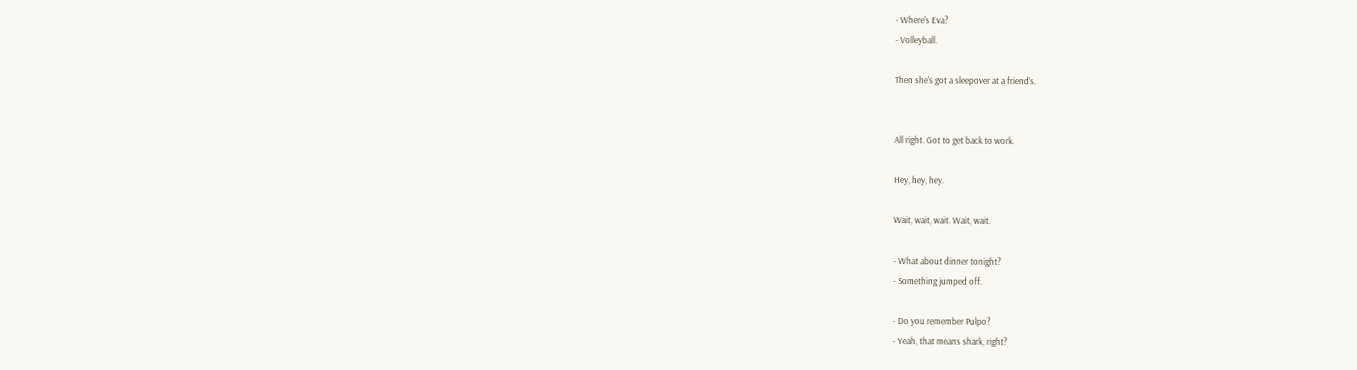- Where's Eva?
- Volleyball.

Then she's got a sleepover at a friend's.


All right. Got to get back to work.

Hey, hey, hey.

Wait, wait, wait. Wait, wait.

- What about dinner tonight?
- Something jumped off.

- Do you remember Pulpo?
- Yeah, that means shark, right?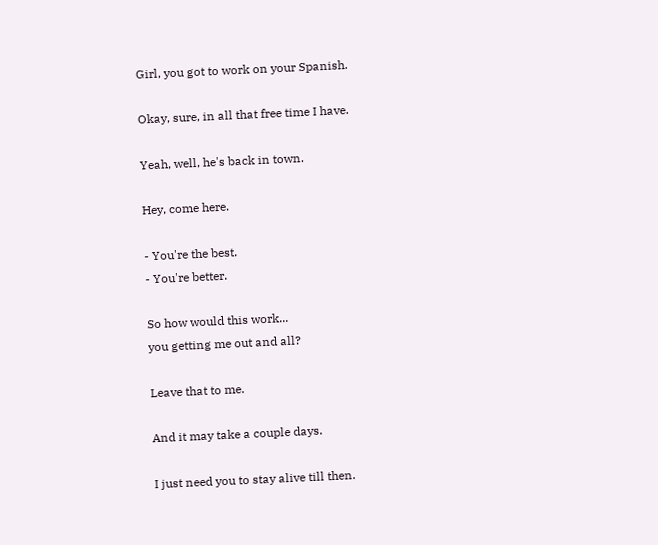Girl, you got to work on your Spanish.

Okay, sure, in all that free time I have.

Yeah, well, he's back in town.

Hey, come here.

- You're the best.
- You're better.

So how would this work...
you getting me out and all?

Leave that to me.

And it may take a couple days.

I just need you to stay alive till then.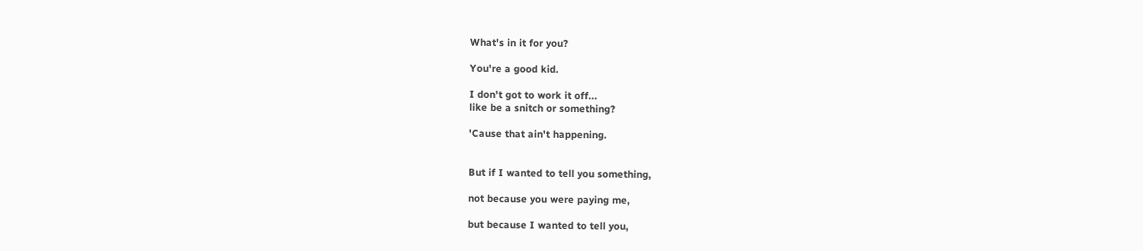What's in it for you?

You're a good kid.

I don't got to work it off...
like be a snitch or something?

'Cause that ain't happening.


But if I wanted to tell you something,

not because you were paying me,

but because I wanted to tell you,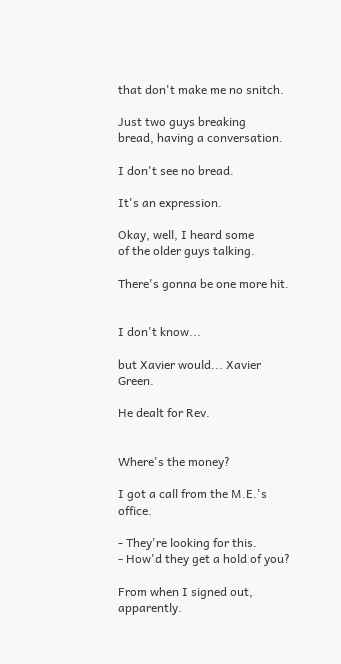that don't make me no snitch.

Just two guys breaking
bread, having a conversation.

I don't see no bread.

It's an expression.

Okay, well, I heard some
of the older guys talking.

There's gonna be one more hit.


I don't know...

but Xavier would... Xavier Green.

He dealt for Rev.


Where's the money?

I got a call from the M.E.'s office.

- They're looking for this.
- How'd they get a hold of you?

From when I signed out, apparently.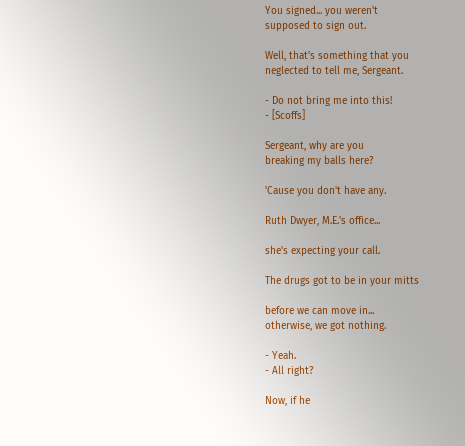You signed... you weren't
supposed to sign out.

Well, that's something that you
neglected to tell me, Sergeant.

- Do not bring me into this!
- [Scoffs]

Sergeant, why are you
breaking my balls here?

'Cause you don't have any.

Ruth Dwyer, M.E.'s office...

she's expecting your call.

The drugs got to be in your mitts

before we can move in...
otherwise, we got nothing.

- Yeah.
- All right?

Now, if he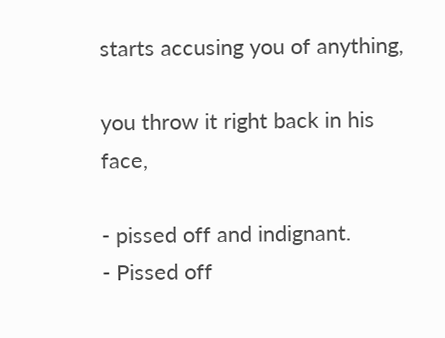starts accusing you of anything,

you throw it right back in his face,

- pissed off and indignant.
- Pissed off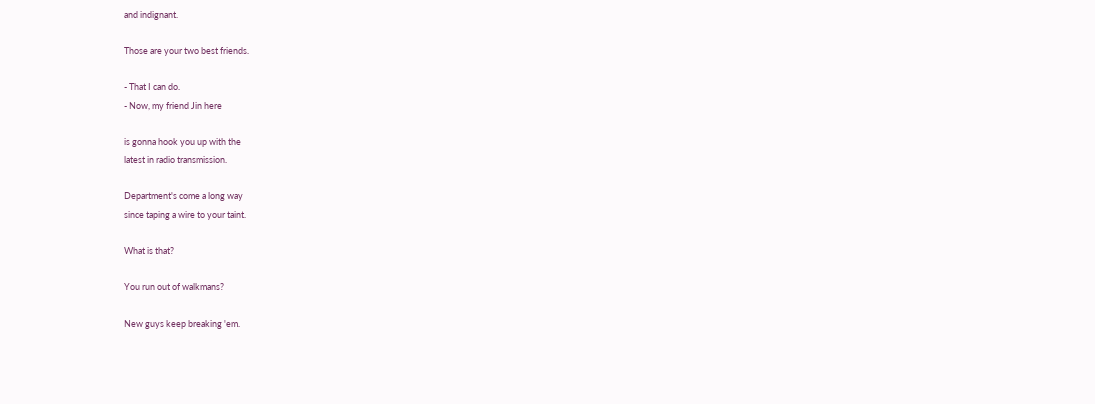and indignant.

Those are your two best friends.

- That I can do.
- Now, my friend Jin here

is gonna hook you up with the
latest in radio transmission.

Department's come a long way
since taping a wire to your taint.

What is that?

You run out of walkmans?

New guys keep breaking 'em.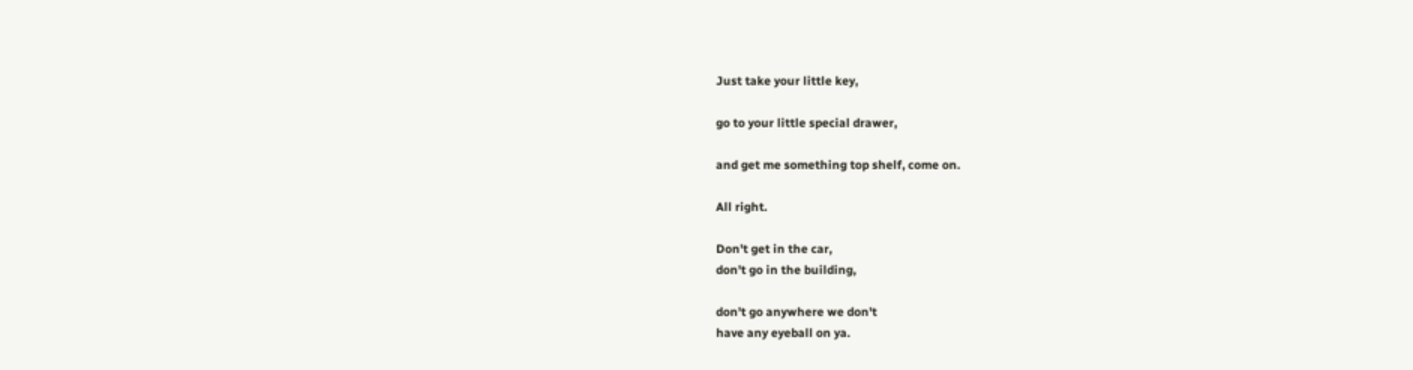Just take your little key,

go to your little special drawer,

and get me something top shelf, come on.

All right.

Don't get in the car,
don't go in the building,

don't go anywhere we don't
have any eyeball on ya.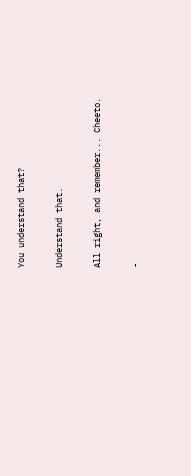You understand that?

Understand that.

All right, and remember... Cheeto.

-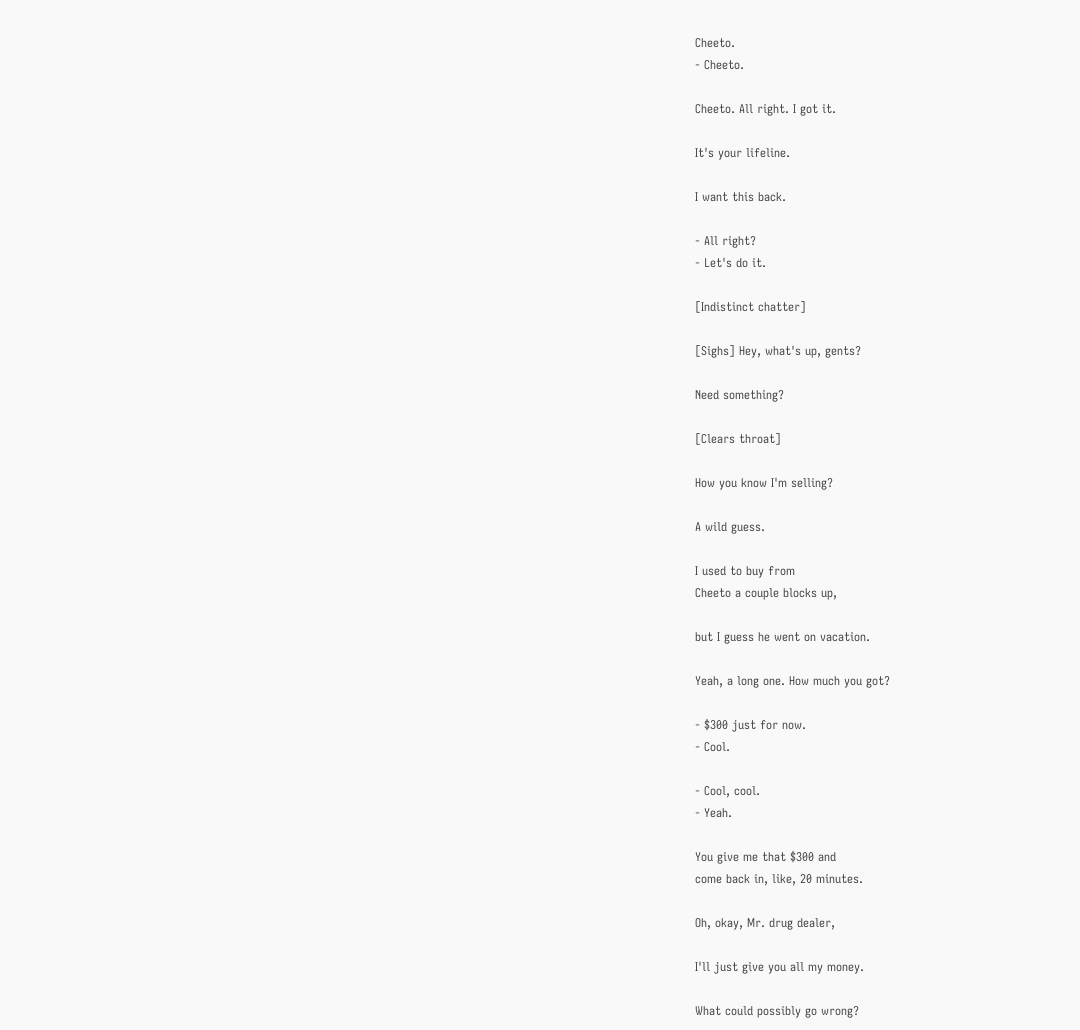Cheeto.
- Cheeto.

Cheeto. All right. I got it.

It's your lifeline.

I want this back.

- All right?
- Let's do it.

[Indistinct chatter]

[Sighs] Hey, what's up, gents?

Need something?

[Clears throat]

How you know I'm selling?

A wild guess.

I used to buy from
Cheeto a couple blocks up,

but I guess he went on vacation.

Yeah, a long one. How much you got?

- $300 just for now.
- Cool.

- Cool, cool.
- Yeah.

You give me that $300 and
come back in, like, 20 minutes.

Oh, okay, Mr. drug dealer,

I'll just give you all my money.

What could possibly go wrong?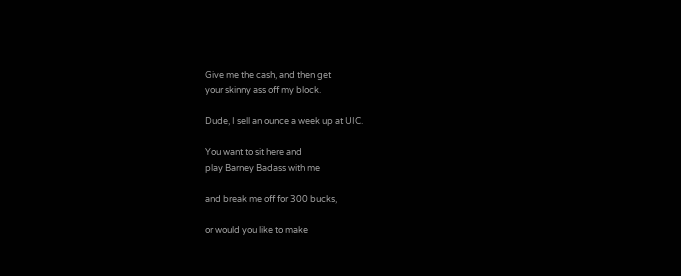Give me the cash, and then get
your skinny ass off my block.

Dude, I sell an ounce a week up at UIC.

You want to sit here and
play Barney Badass with me

and break me off for 300 bucks,

or would you like to make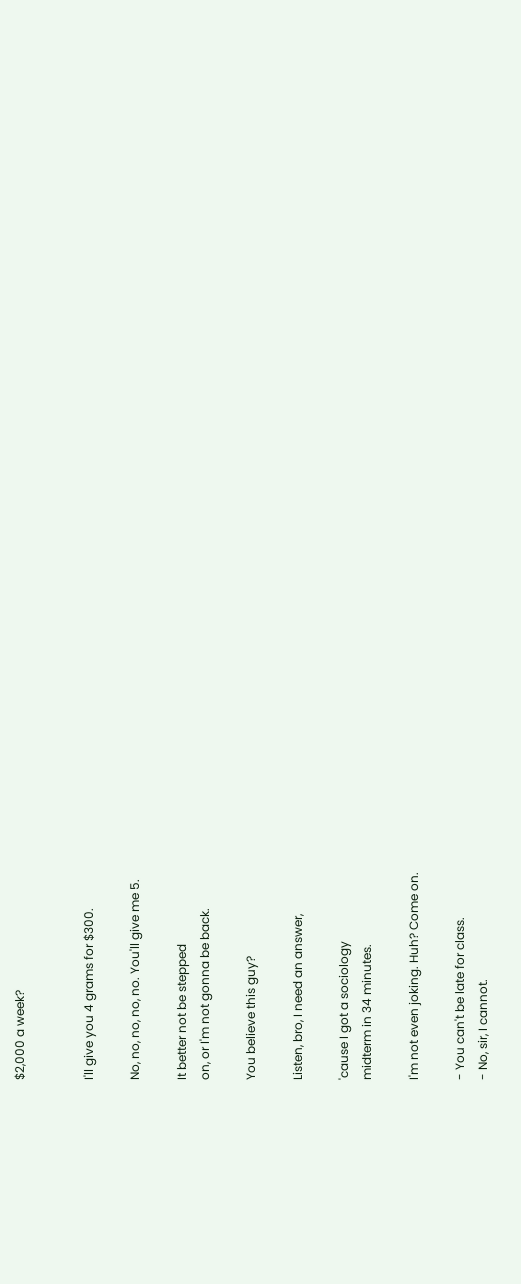$2,000 a week?


I'll give you 4 grams for $300.

No, no, no, no, no. You'll give me 5.

It better not be stepped
on, or I'm not gonna be back.

You believe this guy?

Listen, bro, I need an answer,

'cause I got a sociology
midterm in 34 minutes.

I'm not even joking. Huh? Come on.

- You can't be late for class.
- No, sir, I cannot.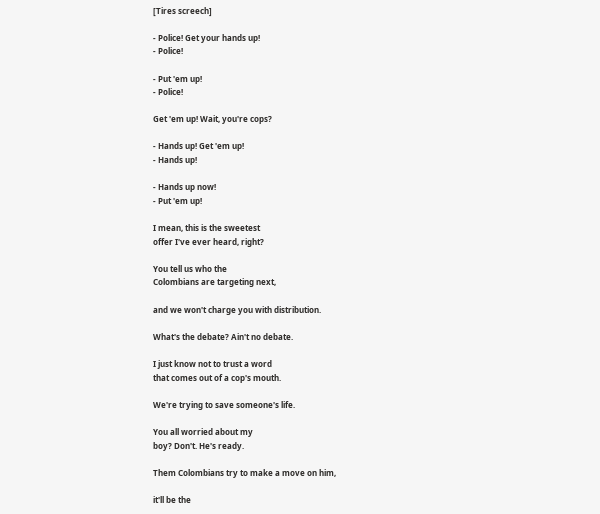[Tires screech]

- Police! Get your hands up!
- Police!

- Put 'em up!
- Police!

Get 'em up! Wait, you're cops?

- Hands up! Get 'em up!
- Hands up!

- Hands up now!
- Put 'em up!

I mean, this is the sweetest
offer I've ever heard, right?

You tell us who the
Colombians are targeting next,

and we won't charge you with distribution.

What's the debate? Ain't no debate.

I just know not to trust a word
that comes out of a cop's mouth.

We're trying to save someone's life.

You all worried about my
boy? Don't. He's ready.

Them Colombians try to make a move on him,

it'll be the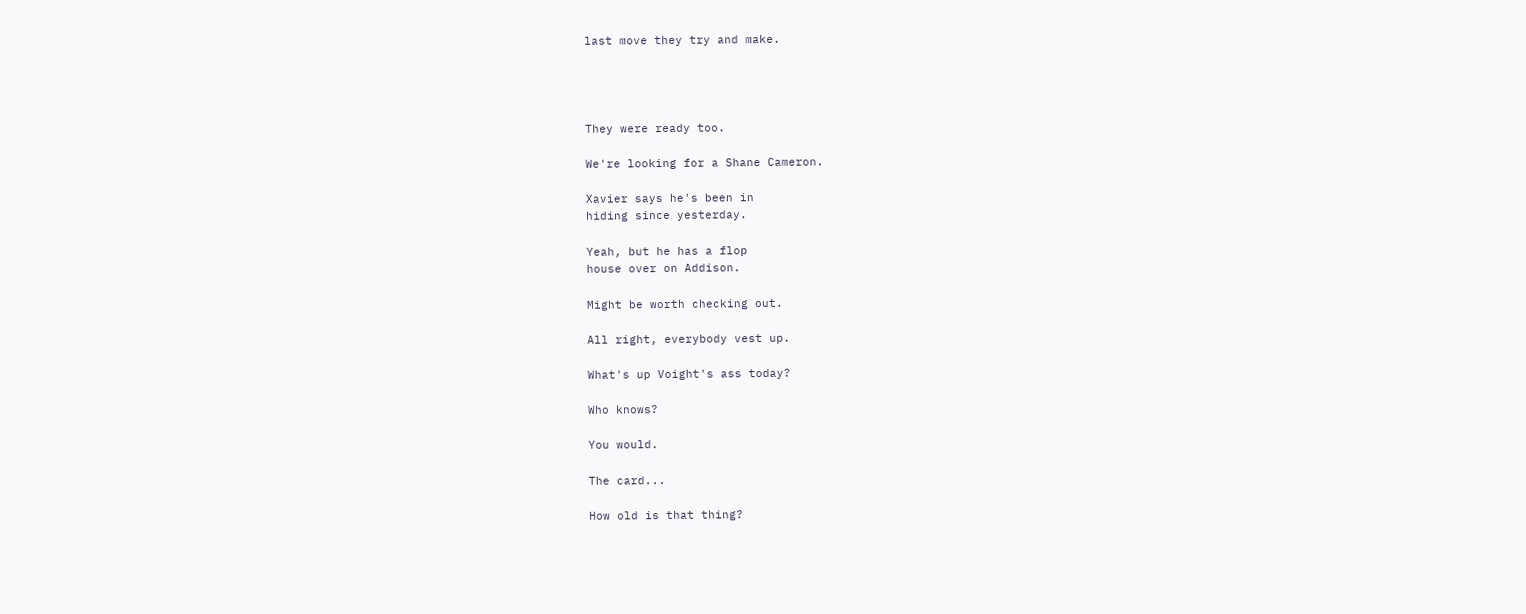last move they try and make.




They were ready too.

We're looking for a Shane Cameron.

Xavier says he's been in
hiding since yesterday.

Yeah, but he has a flop
house over on Addison.

Might be worth checking out.

All right, everybody vest up.

What's up Voight's ass today?

Who knows?

You would.

The card...

How old is that thing?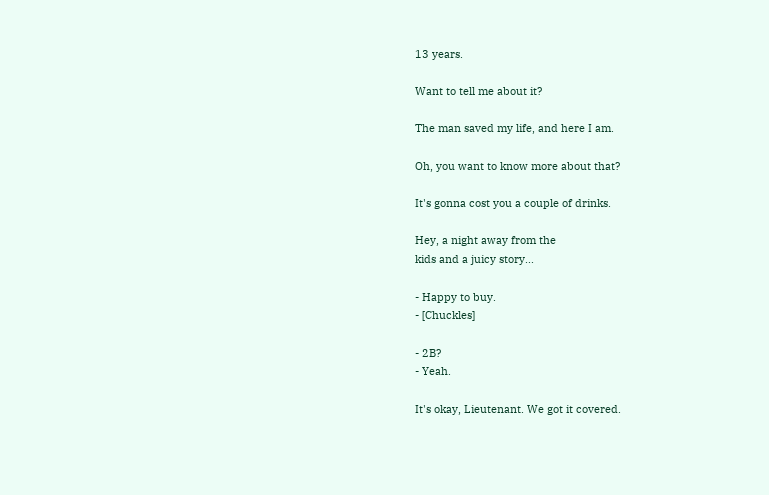13 years.

Want to tell me about it?

The man saved my life, and here I am.

Oh, you want to know more about that?

It's gonna cost you a couple of drinks.

Hey, a night away from the
kids and a juicy story...

- Happy to buy.
- [Chuckles]

- 2B?
- Yeah.

It's okay, Lieutenant. We got it covered.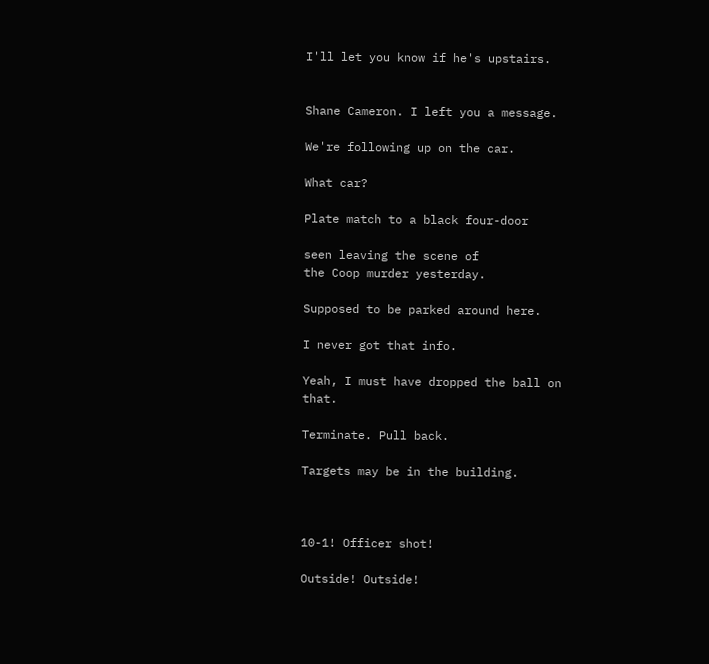I'll let you know if he's upstairs.


Shane Cameron. I left you a message.

We're following up on the car.

What car?

Plate match to a black four-door

seen leaving the scene of
the Coop murder yesterday.

Supposed to be parked around here.

I never got that info.

Yeah, I must have dropped the ball on that.

Terminate. Pull back.

Targets may be in the building.



10-1! Officer shot!

Outside! Outside!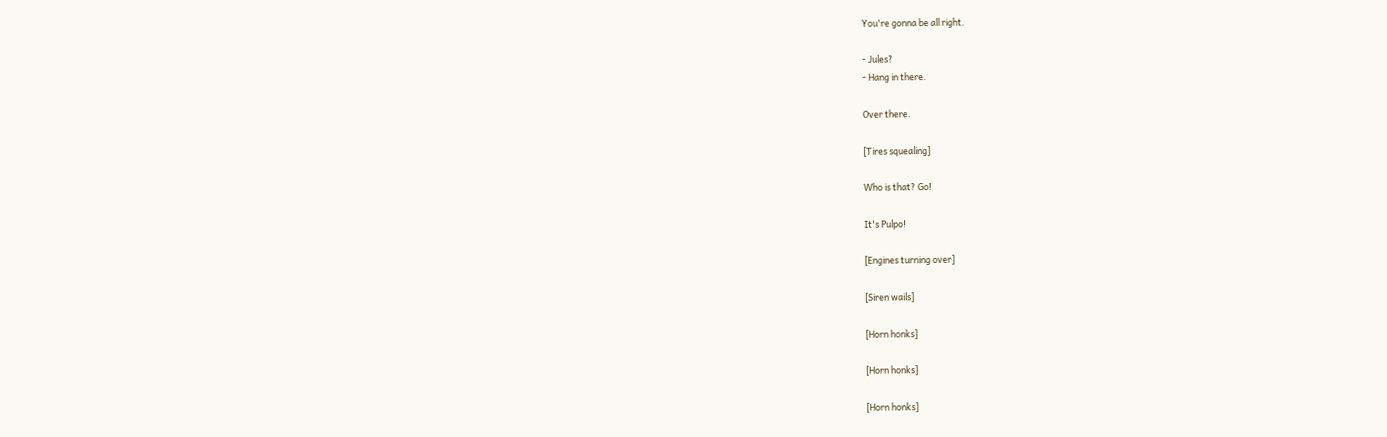You're gonna be all right.

- Jules?
- Hang in there.

Over there.

[Tires squealing]

Who is that? Go!

It's Pulpo!

[Engines turning over]

[Siren wails]

[Horn honks]

[Horn honks]

[Horn honks]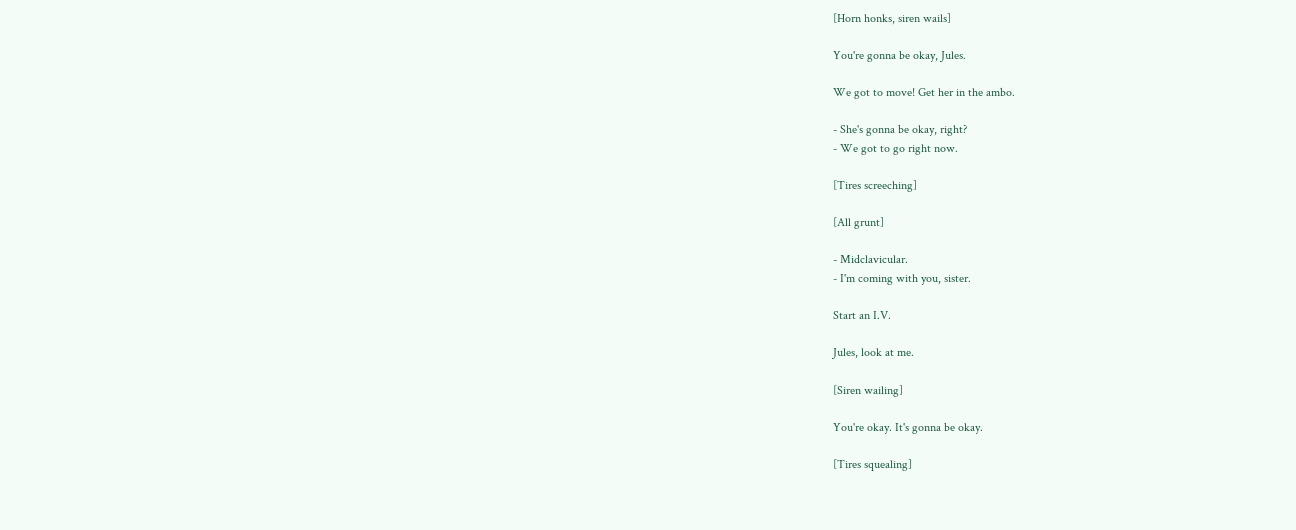[Horn honks, siren wails]

You're gonna be okay, Jules.

We got to move! Get her in the ambo.

- She's gonna be okay, right?
- We got to go right now.

[Tires screeching]

[All grunt]

- Midclavicular.
- I'm coming with you, sister.

Start an I.V.

Jules, look at me.

[Siren wailing]

You're okay. It's gonna be okay.

[Tires squealing]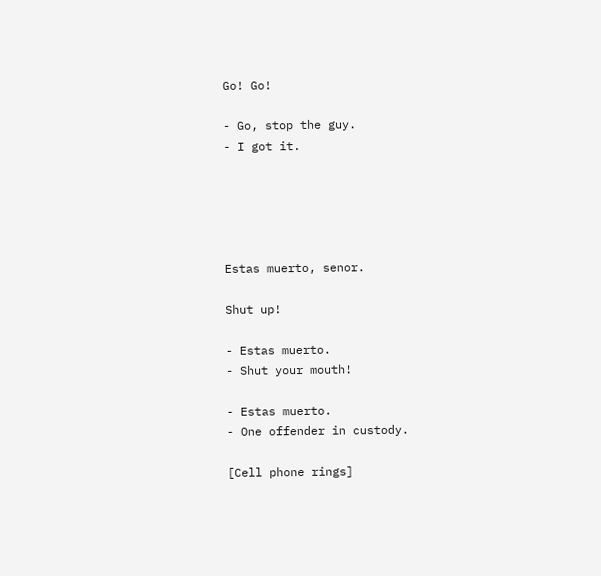Go! Go!

- Go, stop the guy.
- I got it.





Estas muerto, senor.

Shut up!

- Estas muerto.
- Shut your mouth!

- Estas muerto.
- One offender in custody.

[Cell phone rings]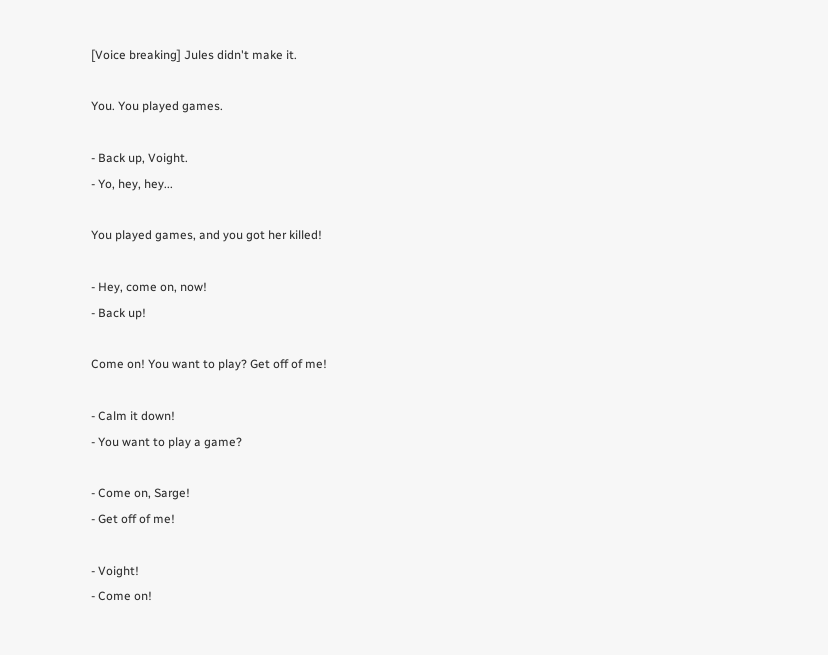[Voice breaking] Jules didn't make it.

You. You played games.

- Back up, Voight.
- Yo, hey, hey...

You played games, and you got her killed!

- Hey, come on, now!
- Back up!

Come on! You want to play? Get off of me!

- Calm it down!
- You want to play a game?

- Come on, Sarge!
- Get off of me!

- Voight!
- Come on!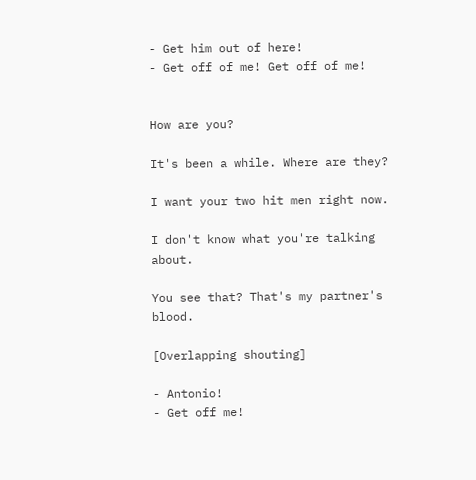- Get him out of here!
- Get off of me! Get off of me!


How are you?

It's been a while. Where are they?

I want your two hit men right now.

I don't know what you're talking about.

You see that? That's my partner's blood.

[Overlapping shouting]

- Antonio!
- Get off me!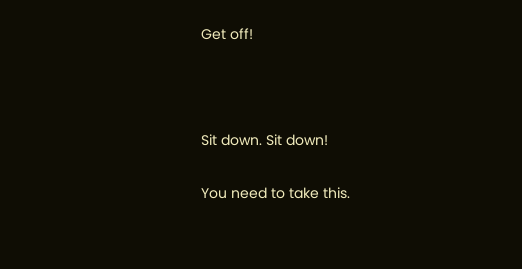Get off!



Sit down. Sit down!

You need to take this.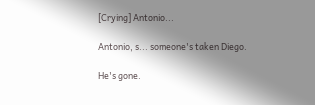[Crying] Antonio...

Antonio, s... someone's taken Diego.

He's gone.